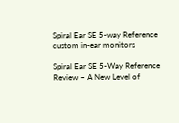Spiral Ear SE 5-way Reference custom in-ear monitors

Spiral Ear SE 5-Way Reference Review – A New Level of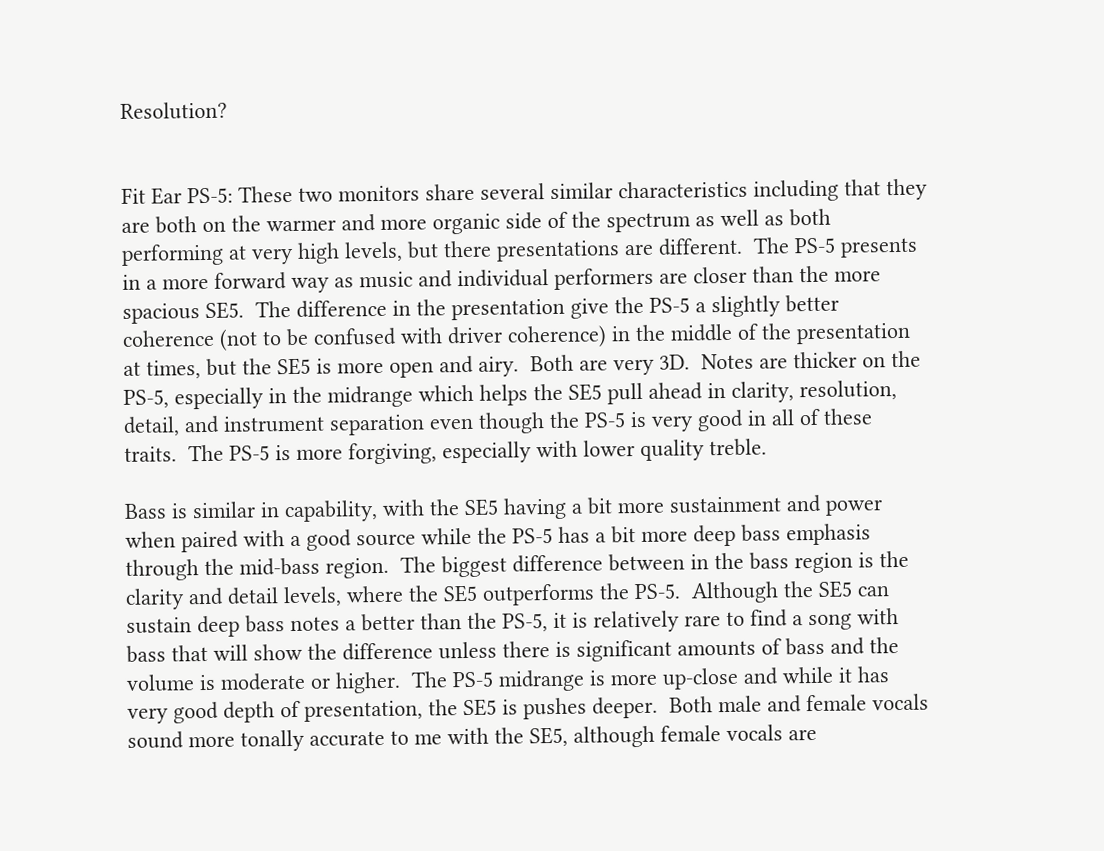Resolution?


Fit Ear PS-5: These two monitors share several similar characteristics including that they are both on the warmer and more organic side of the spectrum as well as both performing at very high levels, but there presentations are different.  The PS-5 presents in a more forward way as music and individual performers are closer than the more spacious SE5.  The difference in the presentation give the PS-5 a slightly better coherence (not to be confused with driver coherence) in the middle of the presentation at times, but the SE5 is more open and airy.  Both are very 3D.  Notes are thicker on the PS-5, especially in the midrange which helps the SE5 pull ahead in clarity, resolution, detail, and instrument separation even though the PS-5 is very good in all of these traits.  The PS-5 is more forgiving, especially with lower quality treble.

Bass is similar in capability, with the SE5 having a bit more sustainment and power when paired with a good source while the PS-5 has a bit more deep bass emphasis through the mid-bass region.  The biggest difference between in the bass region is the clarity and detail levels, where the SE5 outperforms the PS-5.  Although the SE5 can sustain deep bass notes a better than the PS-5, it is relatively rare to find a song with bass that will show the difference unless there is significant amounts of bass and the volume is moderate or higher.  The PS-5 midrange is more up-close and while it has very good depth of presentation, the SE5 is pushes deeper.  Both male and female vocals sound more tonally accurate to me with the SE5, although female vocals are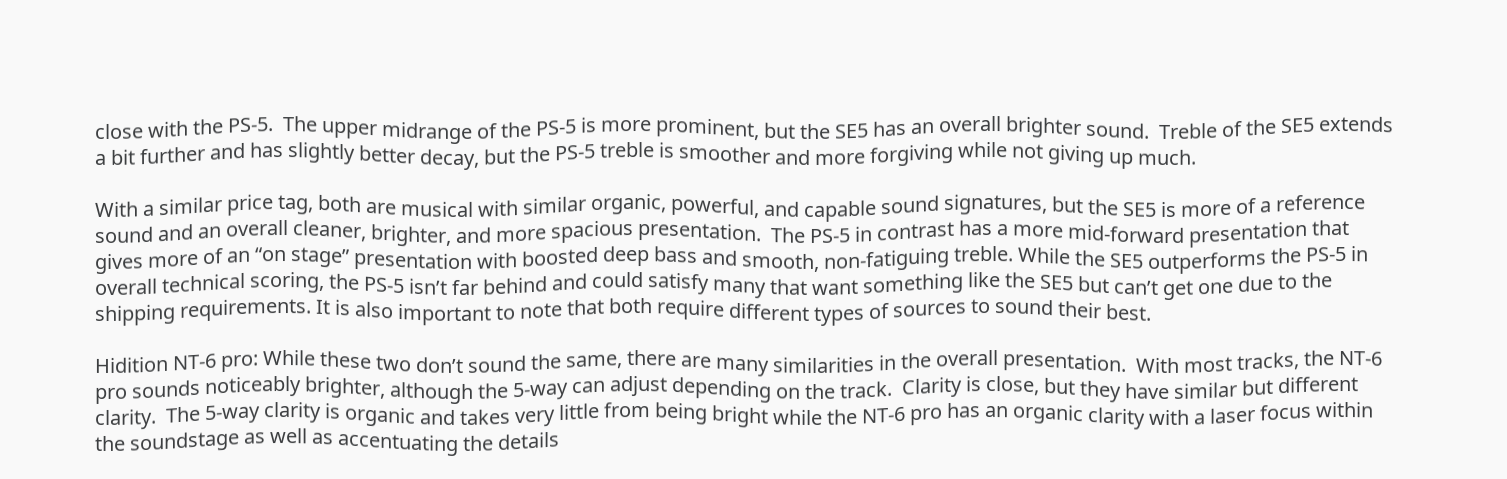close with the PS-5.  The upper midrange of the PS-5 is more prominent, but the SE5 has an overall brighter sound.  Treble of the SE5 extends a bit further and has slightly better decay, but the PS-5 treble is smoother and more forgiving while not giving up much.

With a similar price tag, both are musical with similar organic, powerful, and capable sound signatures, but the SE5 is more of a reference sound and an overall cleaner, brighter, and more spacious presentation.  The PS-5 in contrast has a more mid-forward presentation that gives more of an “on stage” presentation with boosted deep bass and smooth, non-fatiguing treble. While the SE5 outperforms the PS-5 in overall technical scoring, the PS-5 isn’t far behind and could satisfy many that want something like the SE5 but can’t get one due to the shipping requirements. It is also important to note that both require different types of sources to sound their best.

Hidition NT-6 pro: While these two don’t sound the same, there are many similarities in the overall presentation.  With most tracks, the NT-6 pro sounds noticeably brighter, although the 5-way can adjust depending on the track.  Clarity is close, but they have similar but different clarity.  The 5-way clarity is organic and takes very little from being bright while the NT-6 pro has an organic clarity with a laser focus within the soundstage as well as accentuating the details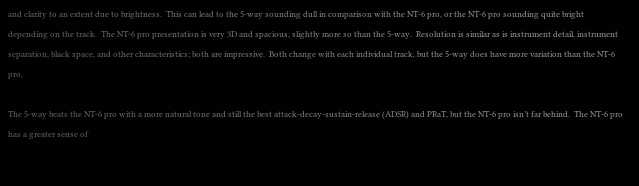and clarity to an extent due to brightness.  This can lead to the 5-way sounding dull in comparison with the NT-6 pro, or the NT-6 pro sounding quite bright depending on the track.  The NT-6 pro presentation is very 3D and spacious, slightly more so than the 5-way.  Resolution is similar as is instrument detail, instrument separation, black space, and other characteristics; both are impressive.  Both change with each individual track, but the 5-way does have more variation than the NT-6 pro.

The 5-way beats the NT-6 pro with a more natural tone and still the best attack-decay-sustain-release (ADSR) and PRaT, but the NT-6 pro isn’t far behind.  The NT-6 pro has a greater sense of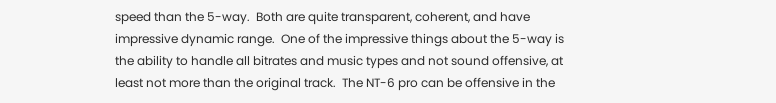speed than the 5-way.  Both are quite transparent, coherent, and have impressive dynamic range.  One of the impressive things about the 5-way is the ability to handle all bitrates and music types and not sound offensive, at least not more than the original track.  The NT-6 pro can be offensive in the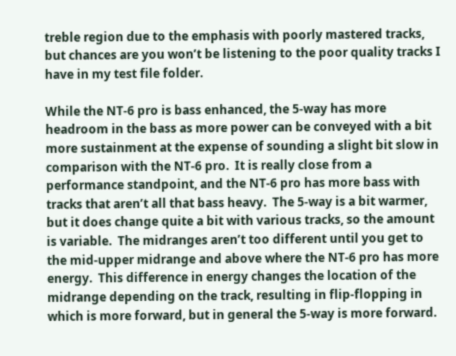treble region due to the emphasis with poorly mastered tracks, but chances are you won’t be listening to the poor quality tracks I have in my test file folder.

While the NT-6 pro is bass enhanced, the 5-way has more headroom in the bass as more power can be conveyed with a bit more sustainment at the expense of sounding a slight bit slow in comparison with the NT-6 pro.  It is really close from a performance standpoint, and the NT-6 pro has more bass with tracks that aren’t all that bass heavy.  The 5-way is a bit warmer, but it does change quite a bit with various tracks, so the amount is variable.  The midranges aren’t too different until you get to the mid-upper midrange and above where the NT-6 pro has more energy.  This difference in energy changes the location of the midrange depending on the track, resulting in flip-flopping in which is more forward, but in general the 5-way is more forward.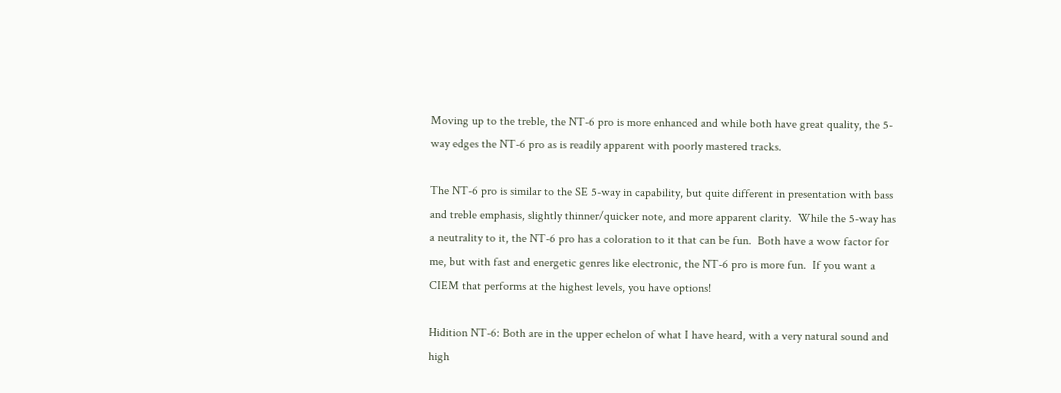Moving up to the treble, the NT-6 pro is more enhanced and while both have great quality, the 5-way edges the NT-6 pro as is readily apparent with poorly mastered tracks.

The NT-6 pro is similar to the SE 5-way in capability, but quite different in presentation with bass and treble emphasis, slightly thinner/quicker note, and more apparent clarity.  While the 5-way has a neutrality to it, the NT-6 pro has a coloration to it that can be fun.  Both have a wow factor for me, but with fast and energetic genres like electronic, the NT-6 pro is more fun.  If you want a CIEM that performs at the highest levels, you have options!

Hidition NT-6: Both are in the upper echelon of what I have heard, with a very natural sound and high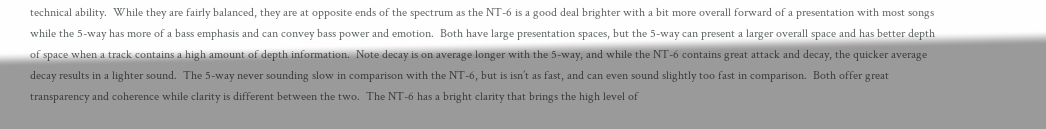technical ability.  While they are fairly balanced, they are at opposite ends of the spectrum as the NT-6 is a good deal brighter with a bit more overall forward of a presentation with most songs while the 5-way has more of a bass emphasis and can convey bass power and emotion.  Both have large presentation spaces, but the 5-way can present a larger overall space and has better depth of space when a track contains a high amount of depth information.  Note decay is on average longer with the 5-way, and while the NT-6 contains great attack and decay, the quicker average decay results in a lighter sound.  The 5-way never sounding slow in comparison with the NT-6, but is isn’t as fast, and can even sound slightly too fast in comparison.  Both offer great transparency and coherence while clarity is different between the two.  The NT-6 has a bright clarity that brings the high level of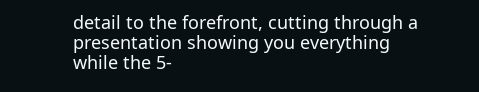detail to the forefront, cutting through a presentation showing you everything while the 5-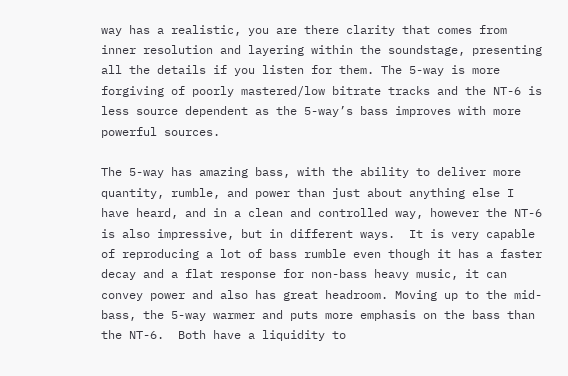way has a realistic, you are there clarity that comes from inner resolution and layering within the soundstage, presenting all the details if you listen for them. The 5-way is more forgiving of poorly mastered/low bitrate tracks and the NT-6 is less source dependent as the 5-way’s bass improves with more powerful sources.

The 5-way has amazing bass, with the ability to deliver more quantity, rumble, and power than just about anything else I have heard, and in a clean and controlled way, however the NT-6 is also impressive, but in different ways.  It is very capable of reproducing a lot of bass rumble even though it has a faster decay and a flat response for non-bass heavy music, it can convey power and also has great headroom. Moving up to the mid-bass, the 5-way warmer and puts more emphasis on the bass than the NT-6.  Both have a liquidity to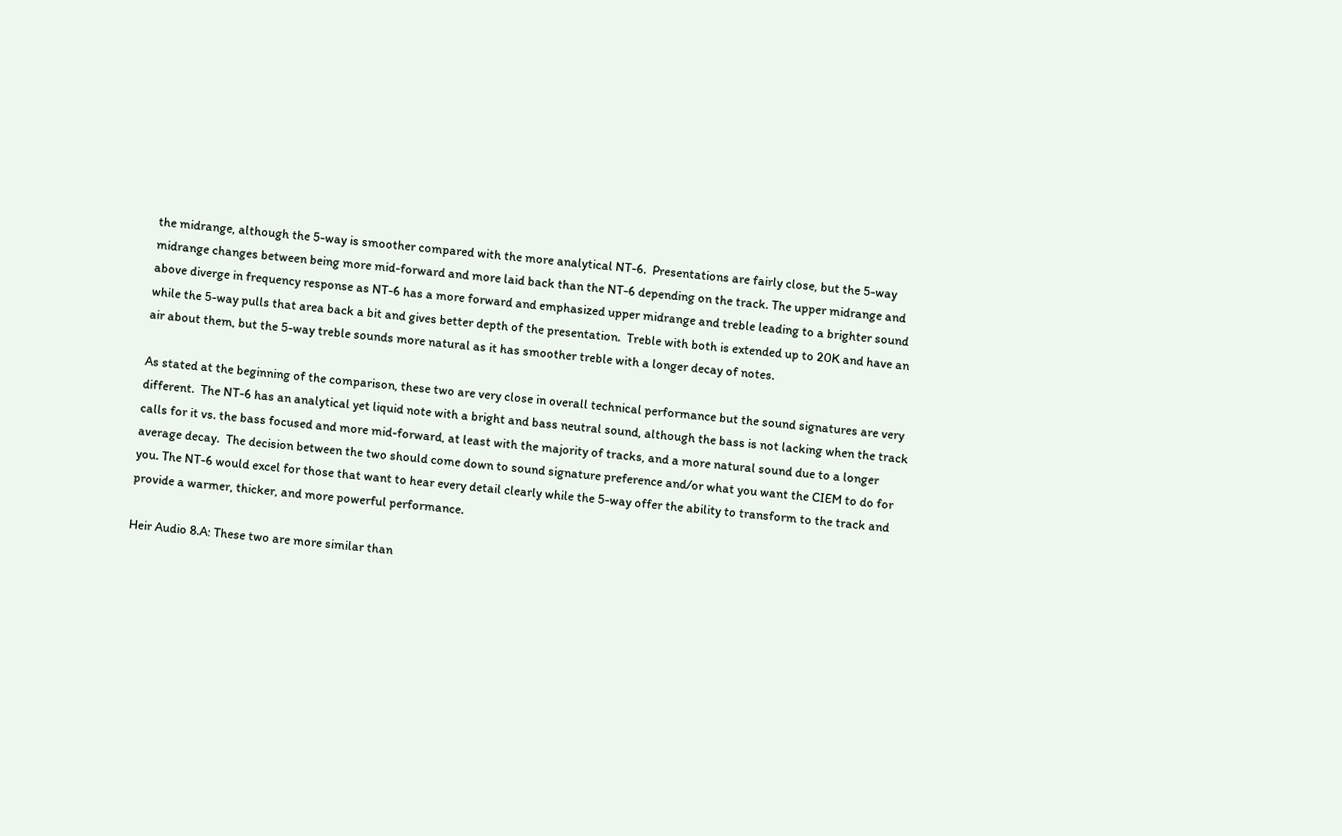the midrange, although the 5-way is smoother compared with the more analytical NT-6.  Presentations are fairly close, but the 5-way midrange changes between being more mid-forward and more laid back than the NT-6 depending on the track. The upper midrange and above diverge in frequency response as NT-6 has a more forward and emphasized upper midrange and treble leading to a brighter sound while the 5-way pulls that area back a bit and gives better depth of the presentation.  Treble with both is extended up to 20K and have an air about them, but the 5-way treble sounds more natural as it has smoother treble with a longer decay of notes.

As stated at the beginning of the comparison, these two are very close in overall technical performance but the sound signatures are very different.  The NT-6 has an analytical yet liquid note with a bright and bass neutral sound, although the bass is not lacking when the track calls for it vs. the bass focused and more mid-forward, at least with the majority of tracks, and a more natural sound due to a longer average decay.  The decision between the two should come down to sound signature preference and/or what you want the CIEM to do for you. The NT-6 would excel for those that want to hear every detail clearly while the 5-way offer the ability to transform to the track and provide a warmer, thicker, and more powerful performance.

Heir Audio 8.A: These two are more similar than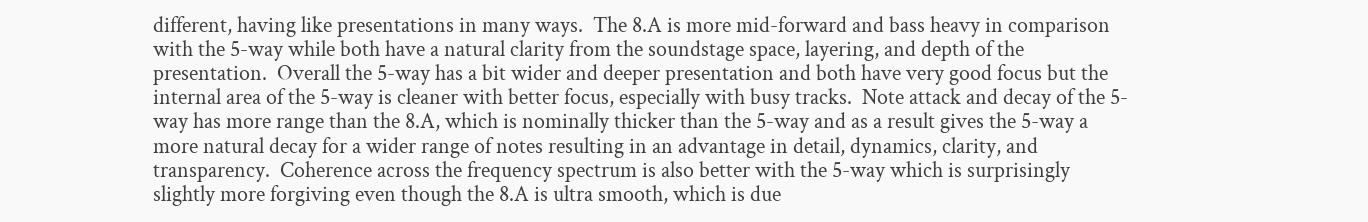different, having like presentations in many ways.  The 8.A is more mid-forward and bass heavy in comparison with the 5-way while both have a natural clarity from the soundstage space, layering, and depth of the presentation.  Overall the 5-way has a bit wider and deeper presentation and both have very good focus but the internal area of the 5-way is cleaner with better focus, especially with busy tracks.  Note attack and decay of the 5-way has more range than the 8.A, which is nominally thicker than the 5-way and as a result gives the 5-way a more natural decay for a wider range of notes resulting in an advantage in detail, dynamics, clarity, and transparency.  Coherence across the frequency spectrum is also better with the 5-way which is surprisingly slightly more forgiving even though the 8.A is ultra smooth, which is due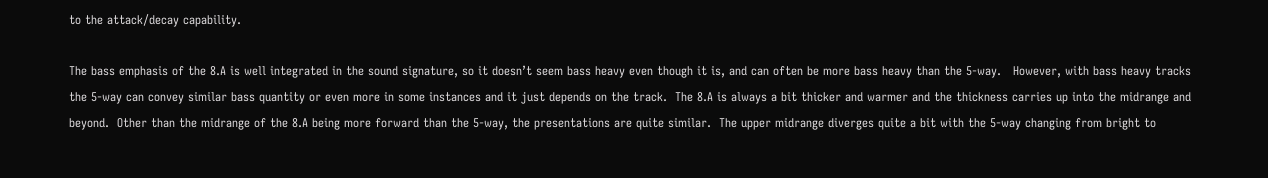to the attack/decay capability.

The bass emphasis of the 8.A is well integrated in the sound signature, so it doesn’t seem bass heavy even though it is, and can often be more bass heavy than the 5-way.   However, with bass heavy tracks the 5-way can convey similar bass quantity or even more in some instances and it just depends on the track.  The 8.A is always a bit thicker and warmer and the thickness carries up into the midrange and beyond.  Other than the midrange of the 8.A being more forward than the 5-way, the presentations are quite similar.  The upper midrange diverges quite a bit with the 5-way changing from bright to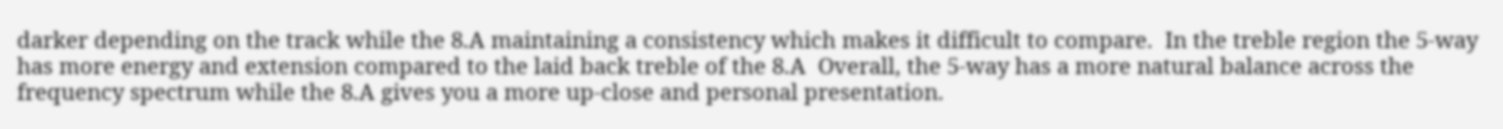darker depending on the track while the 8.A maintaining a consistency which makes it difficult to compare.  In the treble region the 5-way has more energy and extension compared to the laid back treble of the 8.A  Overall, the 5-way has a more natural balance across the frequency spectrum while the 8.A gives you a more up-close and personal presentation.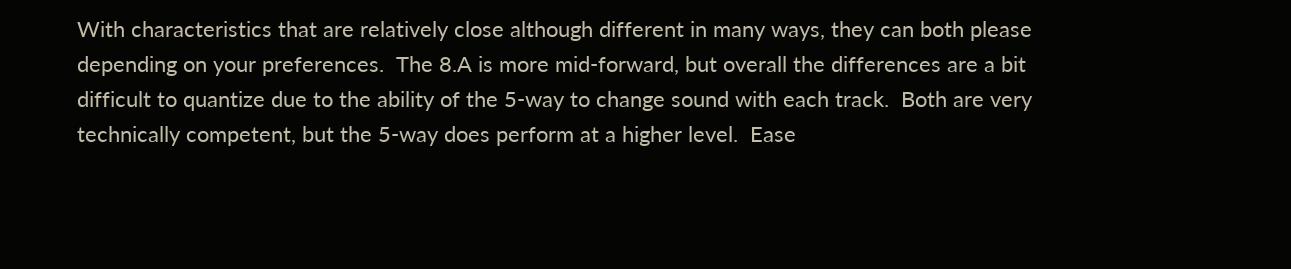With characteristics that are relatively close although different in many ways, they can both please depending on your preferences.  The 8.A is more mid-forward, but overall the differences are a bit difficult to quantize due to the ability of the 5-way to change sound with each track.  Both are very technically competent, but the 5-way does perform at a higher level.  Ease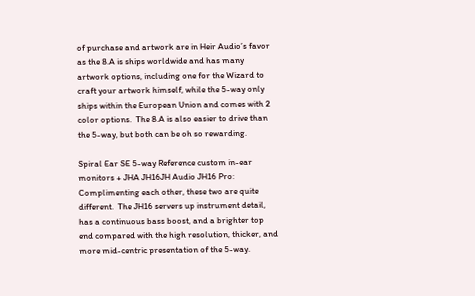of purchase and artwork are in Heir Audio’s favor as the 8.A is ships worldwide and has many artwork options, including one for the Wizard to craft your artwork himself, while the 5-way only ships within the European Union and comes with 2 color options.  The 8.A is also easier to drive than the 5-way, but both can be oh so rewarding.

Spiral Ear SE 5-way Reference custom in-ear monitors + JHA JH16JH Audio JH16 Pro: Complimenting each other, these two are quite different.  The JH16 servers up instrument detail, has a continuous bass boost, and a brighter top end compared with the high resolution, thicker, and more mid-centric presentation of the 5-way.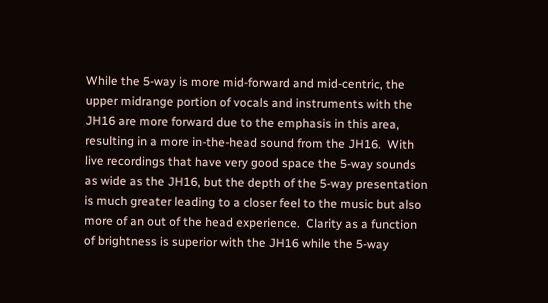While the 5-way is more mid-forward and mid-centric, the upper midrange portion of vocals and instruments with the JH16 are more forward due to the emphasis in this area, resulting in a more in-the-head sound from the JH16.  With live recordings that have very good space the 5-way sounds as wide as the JH16, but the depth of the 5-way presentation is much greater leading to a closer feel to the music but also more of an out of the head experience.  Clarity as a function of brightness is superior with the JH16 while the 5-way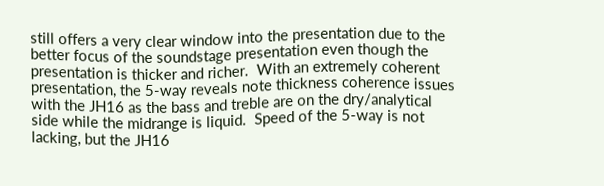still offers a very clear window into the presentation due to the better focus of the soundstage presentation even though the presentation is thicker and richer.  With an extremely coherent presentation, the 5-way reveals note thickness coherence issues with the JH16 as the bass and treble are on the dry/analytical side while the midrange is liquid.  Speed of the 5-way is not lacking, but the JH16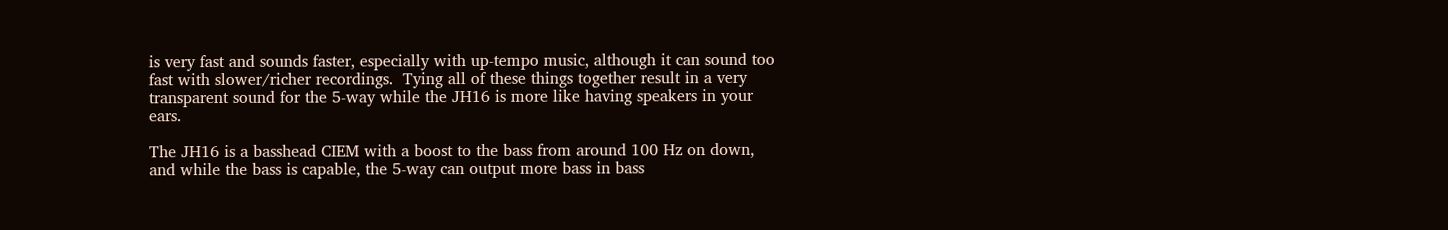is very fast and sounds faster, especially with up-tempo music, although it can sound too fast with slower/richer recordings.  Tying all of these things together result in a very transparent sound for the 5-way while the JH16 is more like having speakers in your ears.

The JH16 is a basshead CIEM with a boost to the bass from around 100 Hz on down, and while the bass is capable, the 5-way can output more bass in bass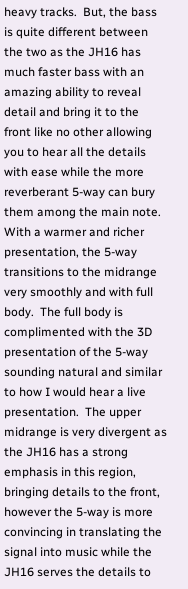heavy tracks.  But, the bass is quite different between the two as the JH16 has much faster bass with an amazing ability to reveal detail and bring it to the front like no other allowing you to hear all the details with ease while the more reverberant 5-way can bury them among the main note.  With a warmer and richer presentation, the 5-way transitions to the midrange very smoothly and with full body.  The full body is complimented with the 3D presentation of the 5-way sounding natural and similar to how I would hear a live presentation.  The upper midrange is very divergent as the JH16 has a strong emphasis in this region, bringing details to the front, however the 5-way is more convincing in translating the signal into music while the JH16 serves the details to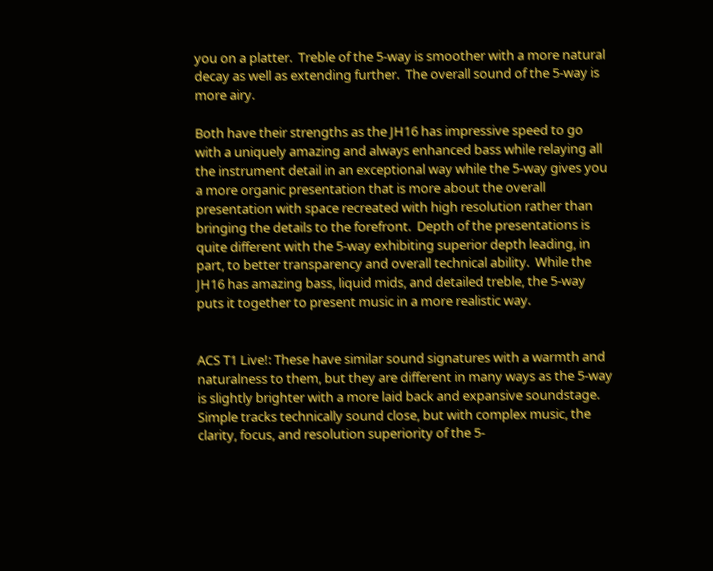you on a platter.  Treble of the 5-way is smoother with a more natural decay as well as extending further.  The overall sound of the 5-way is more airy.

Both have their strengths as the JH16 has impressive speed to go with a uniquely amazing and always enhanced bass while relaying all the instrument detail in an exceptional way while the 5-way gives you a more organic presentation that is more about the overall presentation with space recreated with high resolution rather than bringing the details to the forefront.  Depth of the presentations is quite different with the 5-way exhibiting superior depth leading, in part, to better transparency and overall technical ability.  While the JH16 has amazing bass, liquid mids, and detailed treble, the 5-way puts it together to present music in a more realistic way.


ACS T1 Live!: These have similar sound signatures with a warmth and naturalness to them, but they are different in many ways as the 5-way is slightly brighter with a more laid back and expansive soundstage.  Simple tracks technically sound close, but with complex music, the clarity, focus, and resolution superiority of the 5-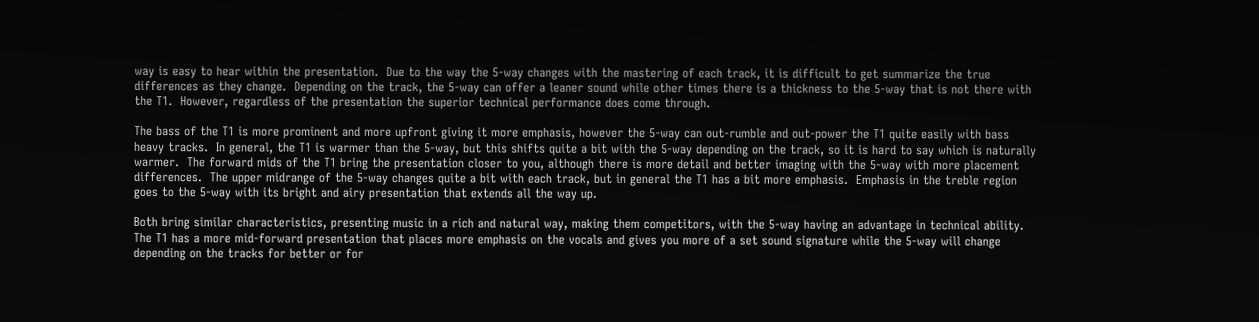way is easy to hear within the presentation.  Due to the way the 5-way changes with the mastering of each track, it is difficult to get summarize the true differences as they change.  Depending on the track, the 5-way can offer a leaner sound while other times there is a thickness to the 5-way that is not there with the T1.  However, regardless of the presentation the superior technical performance does come through.

The bass of the T1 is more prominent and more upfront giving it more emphasis, however the 5-way can out-rumble and out-power the T1 quite easily with bass heavy tracks.  In general, the T1 is warmer than the 5-way, but this shifts quite a bit with the 5-way depending on the track, so it is hard to say which is naturally warmer.  The forward mids of the T1 bring the presentation closer to you, although there is more detail and better imaging with the 5-way with more placement differences.  The upper midrange of the 5-way changes quite a bit with each track, but in general the T1 has a bit more emphasis.  Emphasis in the treble region goes to the 5-way with its bright and airy presentation that extends all the way up.

Both bring similar characteristics, presenting music in a rich and natural way, making them competitors, with the 5-way having an advantage in technical ability.  The T1 has a more mid-forward presentation that places more emphasis on the vocals and gives you more of a set sound signature while the 5-way will change depending on the tracks for better or for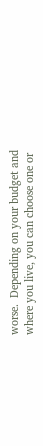worse.  Depending on your budget and where you live, you can choose one or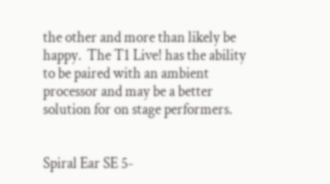the other and more than likely be happy.  The T1 Live! has the ability to be paired with an ambient processor and may be a better solution for on stage performers.


Spiral Ear SE 5-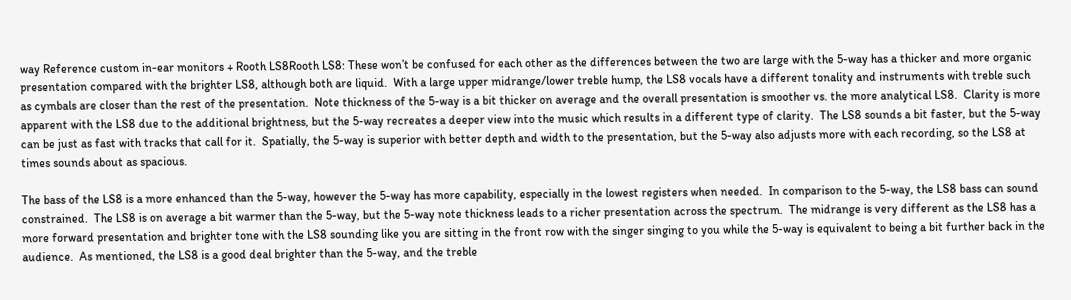way Reference custom in-ear monitors + Rooth LS8Rooth LS8: These won’t be confused for each other as the differences between the two are large with the 5-way has a thicker and more organic presentation compared with the brighter LS8, although both are liquid.  With a large upper midrange/lower treble hump, the LS8 vocals have a different tonality and instruments with treble such as cymbals are closer than the rest of the presentation.  Note thickness of the 5-way is a bit thicker on average and the overall presentation is smoother vs. the more analytical LS8.  Clarity is more apparent with the LS8 due to the additional brightness, but the 5-way recreates a deeper view into the music which results in a different type of clarity.  The LS8 sounds a bit faster, but the 5-way can be just as fast with tracks that call for it.  Spatially, the 5-way is superior with better depth and width to the presentation, but the 5-way also adjusts more with each recording, so the LS8 at times sounds about as spacious.

The bass of the LS8 is a more enhanced than the 5-way, however the 5-way has more capability, especially in the lowest registers when needed.  In comparison to the 5-way, the LS8 bass can sound constrained.  The LS8 is on average a bit warmer than the 5-way, but the 5-way note thickness leads to a richer presentation across the spectrum.  The midrange is very different as the LS8 has a more forward presentation and brighter tone with the LS8 sounding like you are sitting in the front row with the singer singing to you while the 5-way is equivalent to being a bit further back in the audience.  As mentioned, the LS8 is a good deal brighter than the 5-way, and the treble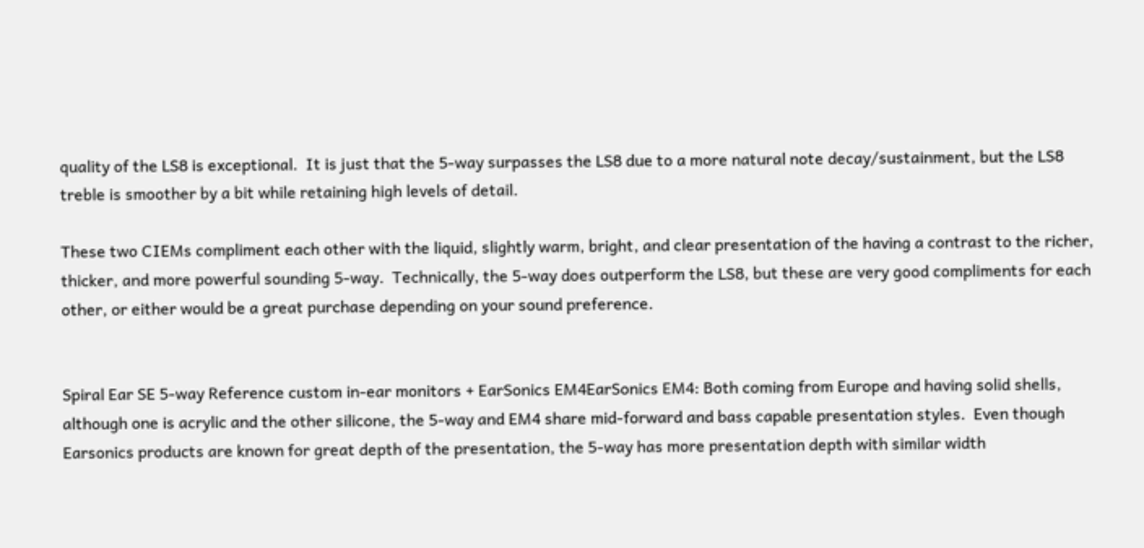quality of the LS8 is exceptional.  It is just that the 5-way surpasses the LS8 due to a more natural note decay/sustainment, but the LS8 treble is smoother by a bit while retaining high levels of detail.

These two CIEMs compliment each other with the liquid, slightly warm, bright, and clear presentation of the having a contrast to the richer, thicker, and more powerful sounding 5-way.  Technically, the 5-way does outperform the LS8, but these are very good compliments for each other, or either would be a great purchase depending on your sound preference.


Spiral Ear SE 5-way Reference custom in-ear monitors + EarSonics EM4EarSonics EM4: Both coming from Europe and having solid shells, although one is acrylic and the other silicone, the 5-way and EM4 share mid-forward and bass capable presentation styles.  Even though Earsonics products are known for great depth of the presentation, the 5-way has more presentation depth with similar width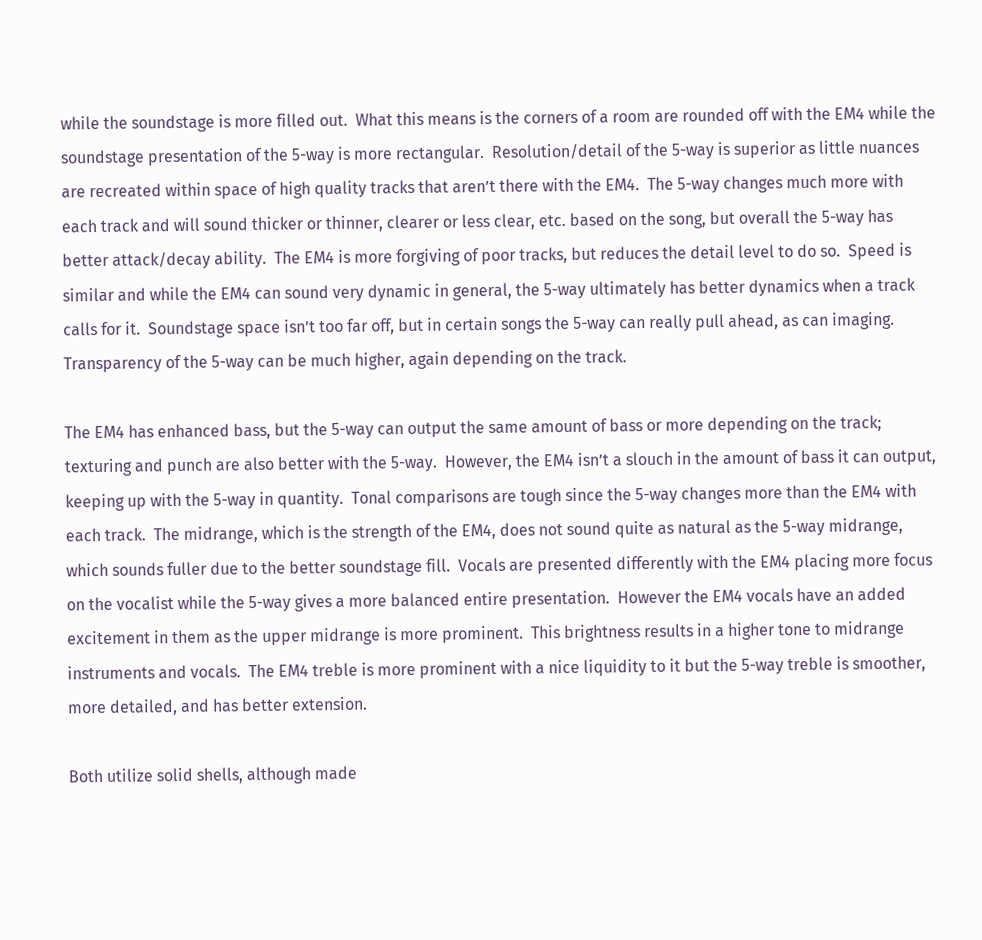while the soundstage is more filled out.  What this means is the corners of a room are rounded off with the EM4 while the soundstage presentation of the 5-way is more rectangular.  Resolution/detail of the 5-way is superior as little nuances are recreated within space of high quality tracks that aren’t there with the EM4.  The 5-way changes much more with each track and will sound thicker or thinner, clearer or less clear, etc. based on the song, but overall the 5-way has better attack/decay ability.  The EM4 is more forgiving of poor tracks, but reduces the detail level to do so.  Speed is similar and while the EM4 can sound very dynamic in general, the 5-way ultimately has better dynamics when a track calls for it.  Soundstage space isn’t too far off, but in certain songs the 5-way can really pull ahead, as can imaging.  Transparency of the 5-way can be much higher, again depending on the track.

The EM4 has enhanced bass, but the 5-way can output the same amount of bass or more depending on the track; texturing and punch are also better with the 5-way.  However, the EM4 isn’t a slouch in the amount of bass it can output, keeping up with the 5-way in quantity.  Tonal comparisons are tough since the 5-way changes more than the EM4 with each track.  The midrange, which is the strength of the EM4, does not sound quite as natural as the 5-way midrange, which sounds fuller due to the better soundstage fill.  Vocals are presented differently with the EM4 placing more focus on the vocalist while the 5-way gives a more balanced entire presentation.  However the EM4 vocals have an added excitement in them as the upper midrange is more prominent.  This brightness results in a higher tone to midrange instruments and vocals.  The EM4 treble is more prominent with a nice liquidity to it but the 5-way treble is smoother, more detailed, and has better extension.

Both utilize solid shells, although made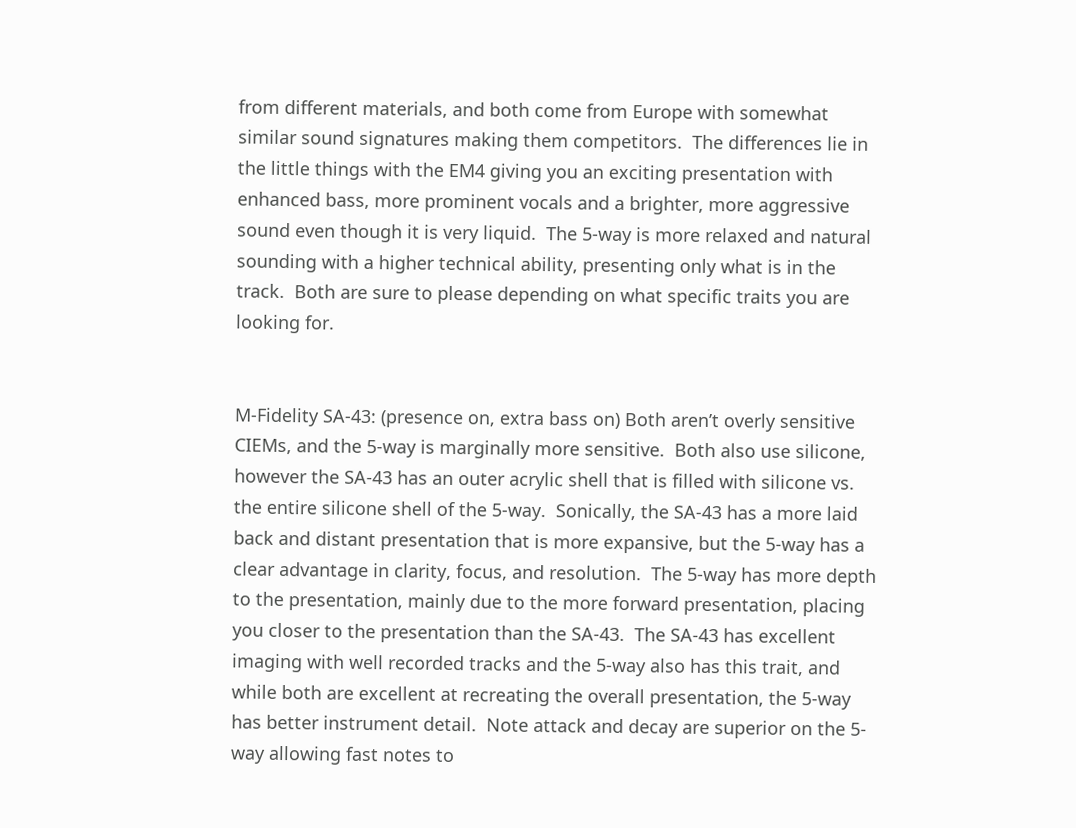from different materials, and both come from Europe with somewhat similar sound signatures making them competitors.  The differences lie in the little things with the EM4 giving you an exciting presentation with enhanced bass, more prominent vocals and a brighter, more aggressive sound even though it is very liquid.  The 5-way is more relaxed and natural sounding with a higher technical ability, presenting only what is in the track.  Both are sure to please depending on what specific traits you are looking for.


M-Fidelity SA-43: (presence on, extra bass on) Both aren’t overly sensitive CIEMs, and the 5-way is marginally more sensitive.  Both also use silicone, however the SA-43 has an outer acrylic shell that is filled with silicone vs. the entire silicone shell of the 5-way.  Sonically, the SA-43 has a more laid back and distant presentation that is more expansive, but the 5-way has a clear advantage in clarity, focus, and resolution.  The 5-way has more depth to the presentation, mainly due to the more forward presentation, placing you closer to the presentation than the SA-43.  The SA-43 has excellent imaging with well recorded tracks and the 5-way also has this trait, and while both are excellent at recreating the overall presentation, the 5-way has better instrument detail.  Note attack and decay are superior on the 5-way allowing fast notes to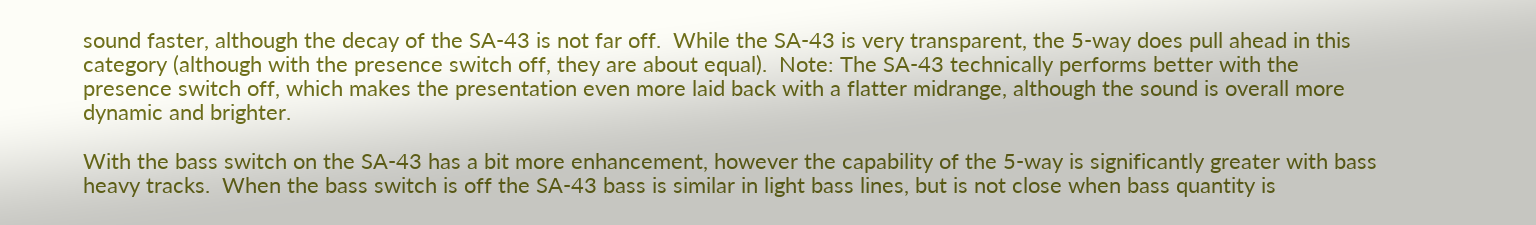sound faster, although the decay of the SA-43 is not far off.  While the SA-43 is very transparent, the 5-way does pull ahead in this category (although with the presence switch off, they are about equal).  Note: The SA-43 technically performs better with the presence switch off, which makes the presentation even more laid back with a flatter midrange, although the sound is overall more dynamic and brighter.

With the bass switch on the SA-43 has a bit more enhancement, however the capability of the 5-way is significantly greater with bass heavy tracks.  When the bass switch is off the SA-43 bass is similar in light bass lines, but is not close when bass quantity is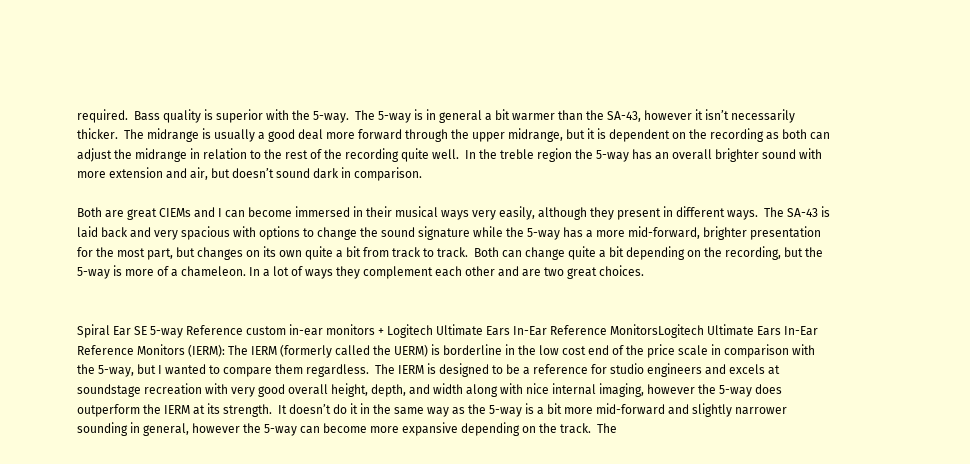required.  Bass quality is superior with the 5-way.  The 5-way is in general a bit warmer than the SA-43, however it isn’t necessarily thicker.  The midrange is usually a good deal more forward through the upper midrange, but it is dependent on the recording as both can adjust the midrange in relation to the rest of the recording quite well.  In the treble region the 5-way has an overall brighter sound with more extension and air, but doesn’t sound dark in comparison.

Both are great CIEMs and I can become immersed in their musical ways very easily, although they present in different ways.  The SA-43 is laid back and very spacious with options to change the sound signature while the 5-way has a more mid-forward, brighter presentation for the most part, but changes on its own quite a bit from track to track.  Both can change quite a bit depending on the recording, but the 5-way is more of a chameleon. In a lot of ways they complement each other and are two great choices.


Spiral Ear SE 5-way Reference custom in-ear monitors + Logitech Ultimate Ears In-Ear Reference MonitorsLogitech Ultimate Ears In-Ear Reference Monitors (IERM): The IERM (formerly called the UERM) is borderline in the low cost end of the price scale in comparison with the 5-way, but I wanted to compare them regardless.  The IERM is designed to be a reference for studio engineers and excels at soundstage recreation with very good overall height, depth, and width along with nice internal imaging, however the 5-way does outperform the IERM at its strength.  It doesn’t do it in the same way as the 5-way is a bit more mid-forward and slightly narrower sounding in general, however the 5-way can become more expansive depending on the track.  The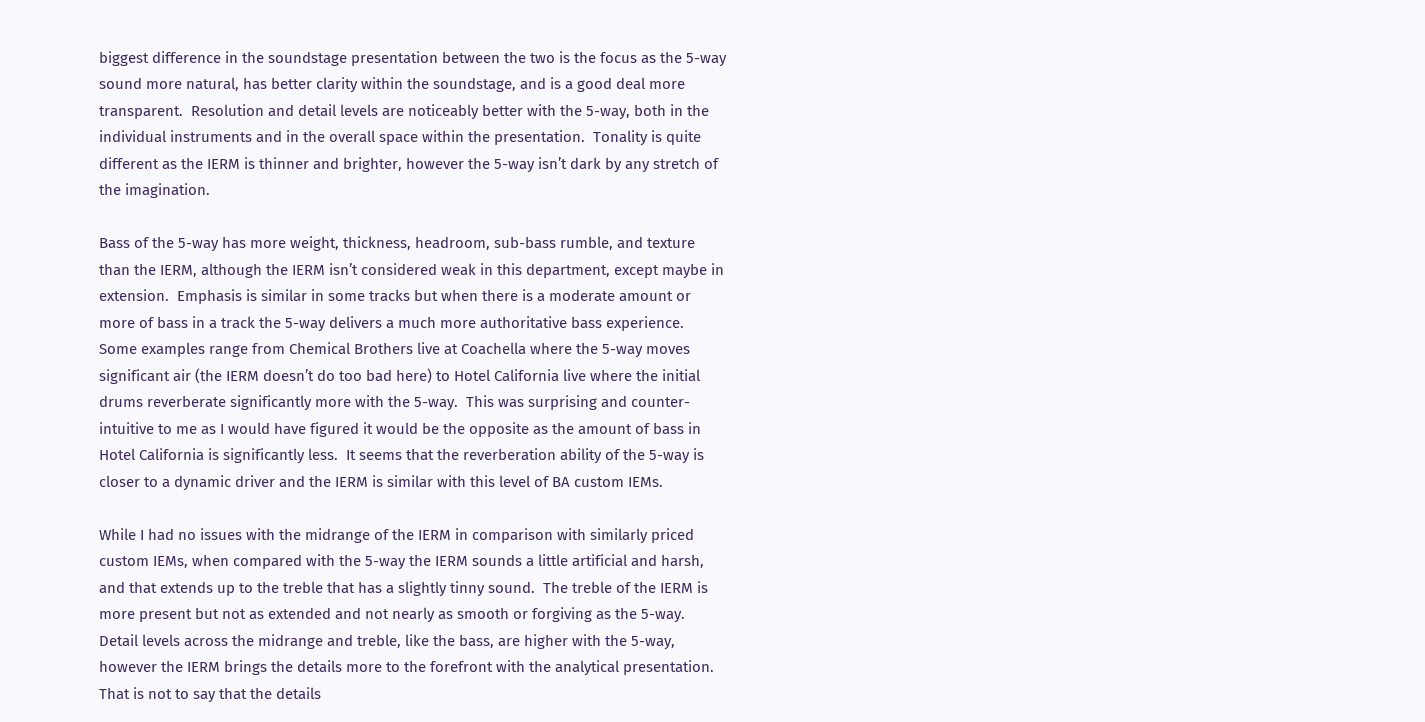biggest difference in the soundstage presentation between the two is the focus as the 5-way sound more natural, has better clarity within the soundstage, and is a good deal more transparent.  Resolution and detail levels are noticeably better with the 5-way, both in the individual instruments and in the overall space within the presentation.  Tonality is quite different as the IERM is thinner and brighter, however the 5-way isn’t dark by any stretch of the imagination.

Bass of the 5-way has more weight, thickness, headroom, sub-bass rumble, and texture than the IERM, although the IERM isn’t considered weak in this department, except maybe in extension.  Emphasis is similar in some tracks but when there is a moderate amount or more of bass in a track the 5-way delivers a much more authoritative bass experience.   Some examples range from Chemical Brothers live at Coachella where the 5-way moves significant air (the IERM doesn’t do too bad here) to Hotel California live where the initial drums reverberate significantly more with the 5-way.  This was surprising and counter-intuitive to me as I would have figured it would be the opposite as the amount of bass in Hotel California is significantly less.  It seems that the reverberation ability of the 5-way is closer to a dynamic driver and the IERM is similar with this level of BA custom IEMs.

While I had no issues with the midrange of the IERM in comparison with similarly priced custom IEMs, when compared with the 5-way the IERM sounds a little artificial and harsh, and that extends up to the treble that has a slightly tinny sound.  The treble of the IERM is more present but not as extended and not nearly as smooth or forgiving as the 5-way.  Detail levels across the midrange and treble, like the bass, are higher with the 5-way, however the IERM brings the details more to the forefront with the analytical presentation. That is not to say that the details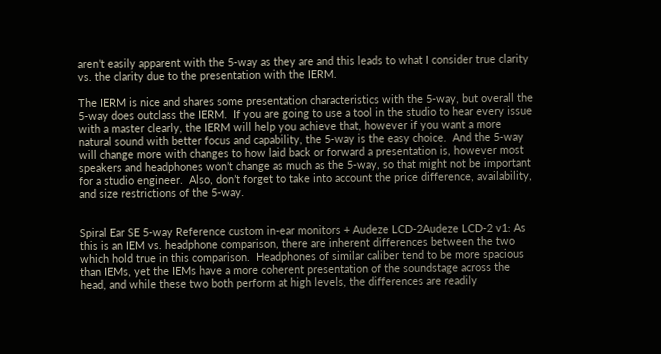aren’t easily apparent with the 5-way as they are and this leads to what I consider true clarity vs. the clarity due to the presentation with the IERM.

The IERM is nice and shares some presentation characteristics with the 5-way, but overall the 5-way does outclass the IERM.  If you are going to use a tool in the studio to hear every issue with a master clearly, the IERM will help you achieve that, however if you want a more natural sound with better focus and capability, the 5-way is the easy choice.  And the 5-way will change more with changes to how laid back or forward a presentation is, however most speakers and headphones won’t change as much as the 5-way, so that might not be important for a studio engineer.  Also, don’t forget to take into account the price difference, availability, and size restrictions of the 5-way.


Spiral Ear SE 5-way Reference custom in-ear monitors + Audeze LCD-2Audeze LCD-2 v1: As this is an IEM vs. headphone comparison, there are inherent differences between the two which hold true in this comparison.  Headphones of similar caliber tend to be more spacious than IEMs, yet the IEMs have a more coherent presentation of the soundstage across the head, and while these two both perform at high levels, the differences are readily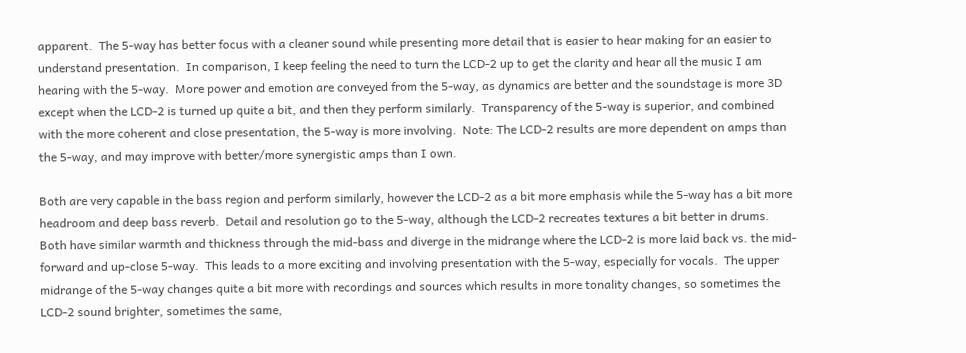apparent.  The 5-way has better focus with a cleaner sound while presenting more detail that is easier to hear making for an easier to understand presentation.  In comparison, I keep feeling the need to turn the LCD-2 up to get the clarity and hear all the music I am hearing with the 5-way.  More power and emotion are conveyed from the 5-way, as dynamics are better and the soundstage is more 3D except when the LCD-2 is turned up quite a bit, and then they perform similarly.  Transparency of the 5-way is superior, and combined with the more coherent and close presentation, the 5-way is more involving.  Note: The LCD-2 results are more dependent on amps than the 5-way, and may improve with better/more synergistic amps than I own.

Both are very capable in the bass region and perform similarly, however the LCD-2 as a bit more emphasis while the 5-way has a bit more headroom and deep bass reverb.  Detail and resolution go to the 5-way, although the LCD-2 recreates textures a bit better in drums.  Both have similar warmth and thickness through the mid-bass and diverge in the midrange where the LCD-2 is more laid back vs. the mid-forward and up-close 5-way.  This leads to a more exciting and involving presentation with the 5-way, especially for vocals.  The upper midrange of the 5-way changes quite a bit more with recordings and sources which results in more tonality changes, so sometimes the LCD-2 sound brighter, sometimes the same,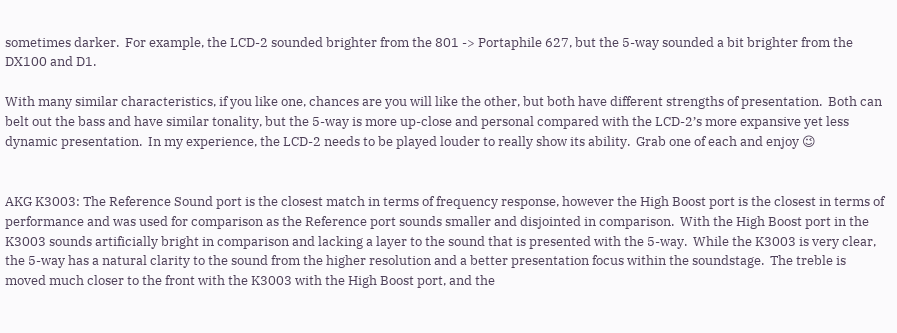sometimes darker.  For example, the LCD-2 sounded brighter from the 801 -> Portaphile 627, but the 5-way sounded a bit brighter from the DX100 and D1.

With many similar characteristics, if you like one, chances are you will like the other, but both have different strengths of presentation.  Both can belt out the bass and have similar tonality, but the 5-way is more up-close and personal compared with the LCD-2’s more expansive yet less dynamic presentation.  In my experience, the LCD-2 needs to be played louder to really show its ability.  Grab one of each and enjoy 😉


AKG K3003: The Reference Sound port is the closest match in terms of frequency response, however the High Boost port is the closest in terms of performance and was used for comparison as the Reference port sounds smaller and disjointed in comparison.  With the High Boost port in the K3003 sounds artificially bright in comparison and lacking a layer to the sound that is presented with the 5-way.  While the K3003 is very clear, the 5-way has a natural clarity to the sound from the higher resolution and a better presentation focus within the soundstage.  The treble is moved much closer to the front with the K3003 with the High Boost port, and the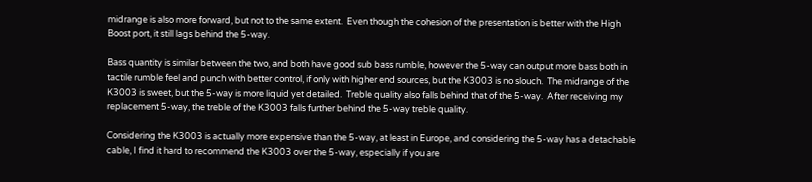midrange is also more forward, but not to the same extent.  Even though the cohesion of the presentation is better with the High Boost port, it still lags behind the 5-way.

Bass quantity is similar between the two, and both have good sub bass rumble, however the 5-way can output more bass both in tactile rumble feel and punch with better control, if only with higher end sources, but the K3003 is no slouch.  The midrange of the K3003 is sweet, but the 5-way is more liquid yet detailed.  Treble quality also falls behind that of the 5-way.  After receiving my replacement 5-way, the treble of the K3003 falls further behind the 5-way treble quality.

Considering the K3003 is actually more expensive than the 5-way, at least in Europe, and considering the 5-way has a detachable cable, I find it hard to recommend the K3003 over the 5-way, especially if you are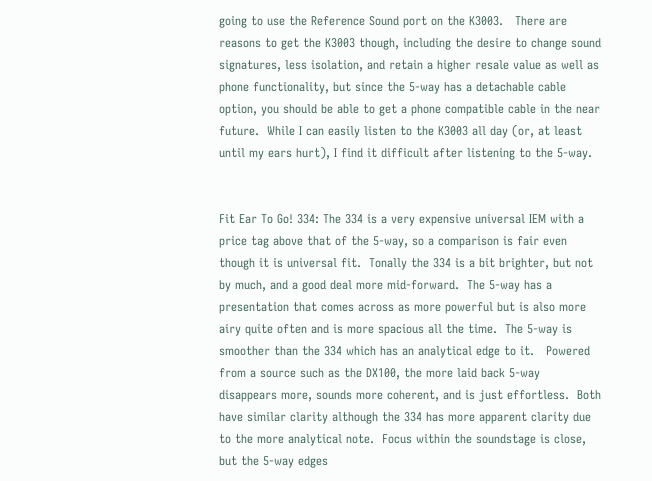going to use the Reference Sound port on the K3003.   There are reasons to get the K3003 though, including the desire to change sound signatures, less isolation, and retain a higher resale value as well as phone functionality, but since the 5-way has a detachable cable option, you should be able to get a phone compatible cable in the near future.  While I can easily listen to the K3003 all day (or, at least until my ears hurt), I find it difficult after listening to the 5-way.


Fit Ear To Go! 334: The 334 is a very expensive universal IEM with a price tag above that of the 5-way, so a comparison is fair even though it is universal fit.  Tonally the 334 is a bit brighter, but not by much, and a good deal more mid-forward.  The 5-way has a presentation that comes across as more powerful but is also more airy quite often and is more spacious all the time.  The 5-way is smoother than the 334 which has an analytical edge to it.   Powered from a source such as the DX100, the more laid back 5-way disappears more, sounds more coherent, and is just effortless.  Both have similar clarity although the 334 has more apparent clarity due to the more analytical note.  Focus within the soundstage is close, but the 5-way edges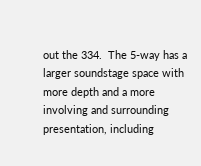out the 334.  The 5-way has a larger soundstage space with more depth and a more involving and surrounding presentation, including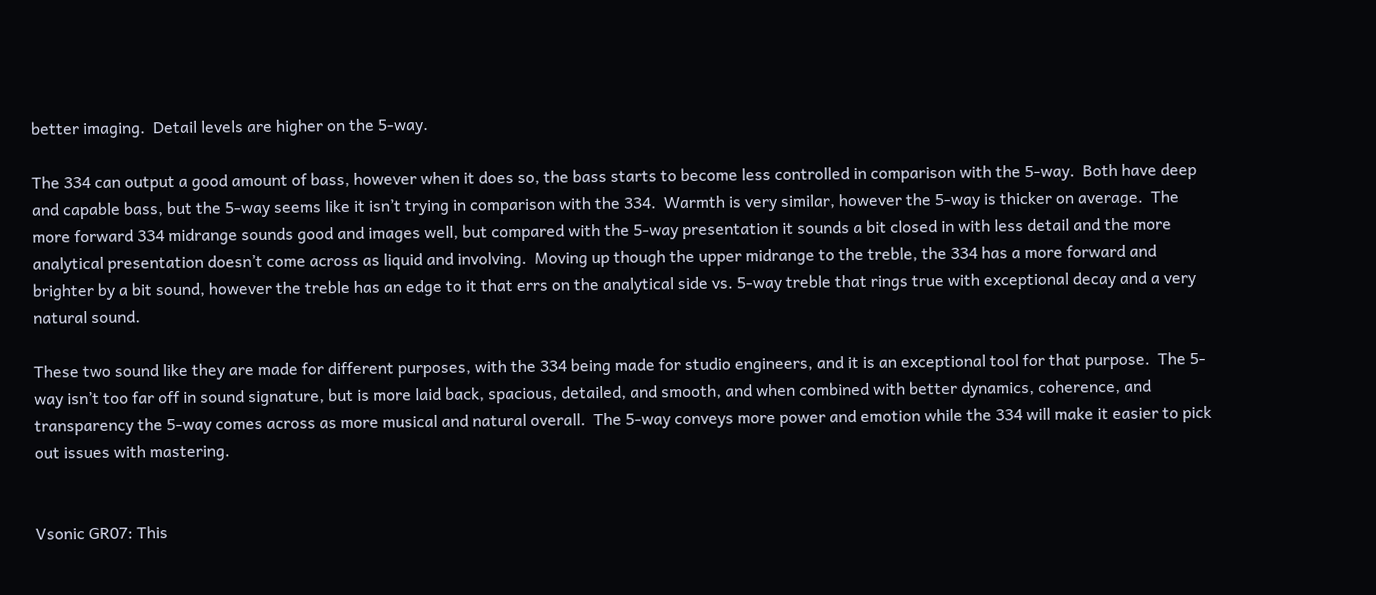better imaging.  Detail levels are higher on the 5-way.

The 334 can output a good amount of bass, however when it does so, the bass starts to become less controlled in comparison with the 5-way.  Both have deep and capable bass, but the 5-way seems like it isn’t trying in comparison with the 334.  Warmth is very similar, however the 5-way is thicker on average.  The more forward 334 midrange sounds good and images well, but compared with the 5-way presentation it sounds a bit closed in with less detail and the more analytical presentation doesn’t come across as liquid and involving.  Moving up though the upper midrange to the treble, the 334 has a more forward and brighter by a bit sound, however the treble has an edge to it that errs on the analytical side vs. 5-way treble that rings true with exceptional decay and a very natural sound.

These two sound like they are made for different purposes, with the 334 being made for studio engineers, and it is an exceptional tool for that purpose.  The 5-way isn’t too far off in sound signature, but is more laid back, spacious, detailed, and smooth, and when combined with better dynamics, coherence, and transparency the 5-way comes across as more musical and natural overall.  The 5-way conveys more power and emotion while the 334 will make it easier to pick out issues with mastering.


Vsonic GR07: This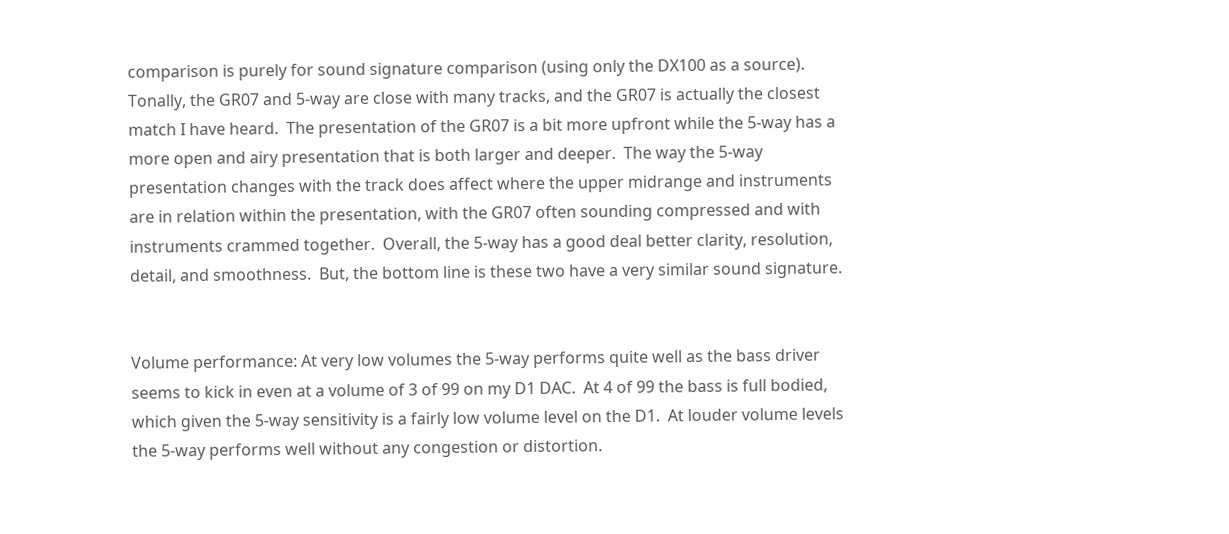comparison is purely for sound signature comparison (using only the DX100 as a source).  Tonally, the GR07 and 5-way are close with many tracks, and the GR07 is actually the closest match I have heard.  The presentation of the GR07 is a bit more upfront while the 5-way has a more open and airy presentation that is both larger and deeper.  The way the 5-way presentation changes with the track does affect where the upper midrange and instruments are in relation within the presentation, with the GR07 often sounding compressed and with instruments crammed together.  Overall, the 5-way has a good deal better clarity, resolution, detail, and smoothness.  But, the bottom line is these two have a very similar sound signature.


Volume performance: At very low volumes the 5-way performs quite well as the bass driver seems to kick in even at a volume of 3 of 99 on my D1 DAC.  At 4 of 99 the bass is full bodied, which given the 5-way sensitivity is a fairly low volume level on the D1.  At louder volume levels the 5-way performs well without any congestion or distortion.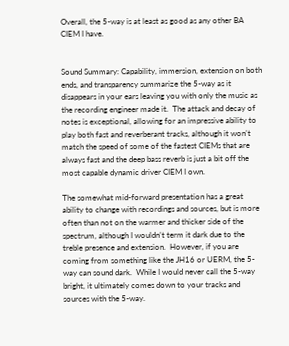Overall, the 5-way is at least as good as any other BA CIEM I have.


Sound Summary: Capability, immersion, extension on both ends, and transparency summarize the 5-way as it disappears in your ears leaving you with only the music as the recording engineer made it.  The attack and decay of notes is exceptional, allowing for an impressive ability to play both fast and reverberant tracks, although it won’t match the speed of some of the fastest CIEMs that are always fast and the deep bass reverb is just a bit off the most capable dynamic driver CIEM I own.

The somewhat mid-forward presentation has a great ability to change with recordings and sources, but is more often than not on the warmer and thicker side of the spectrum, although I wouldn’t term it dark due to the treble presence and extension.  However, if you are coming from something like the JH16 or UERM, the 5-way can sound dark.  While I would never call the 5-way bright, it ultimately comes down to your tracks and sources with the 5-way.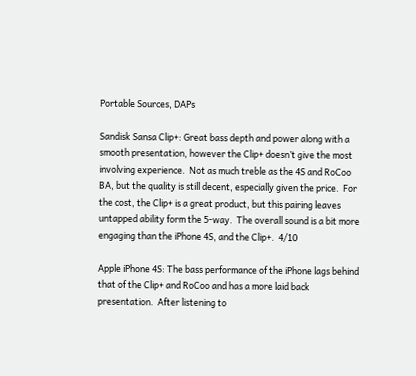Portable Sources, DAPs

Sandisk Sansa Clip+: Great bass depth and power along with a smooth presentation, however the Clip+ doesn’t give the most involving experience.  Not as much treble as the 4S and RoCoo BA, but the quality is still decent, especially given the price.  For the cost, the Clip+ is a great product, but this pairing leaves untapped ability form the 5-way.  The overall sound is a bit more engaging than the iPhone 4S, and the Clip+.  4/10

Apple iPhone 4S: The bass performance of the iPhone lags behind that of the Clip+ and RoCoo and has a more laid back presentation.  After listening to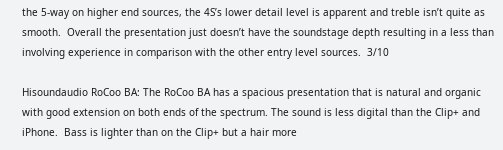the 5-way on higher end sources, the 4S’s lower detail level is apparent and treble isn’t quite as smooth.  Overall the presentation just doesn’t have the soundstage depth resulting in a less than involving experience in comparison with the other entry level sources.  3/10

Hisoundaudio RoCoo BA: The RoCoo BA has a spacious presentation that is natural and organic with good extension on both ends of the spectrum. The sound is less digital than the Clip+ and iPhone.  Bass is lighter than on the Clip+ but a hair more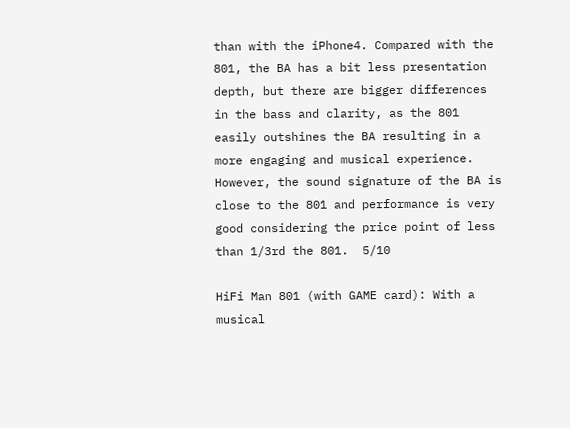than with the iPhone4. Compared with the 801, the BA has a bit less presentation depth, but there are bigger differences in the bass and clarity, as the 801 easily outshines the BA resulting in a more engaging and musical experience.  However, the sound signature of the BA is close to the 801 and performance is very good considering the price point of less than 1/3rd the 801.  5/10

HiFi Man 801 (with GAME card): With a musical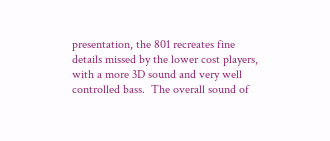presentation, the 801 recreates fine details missed by the lower cost players, with a more 3D sound and very well controlled bass.  The overall sound of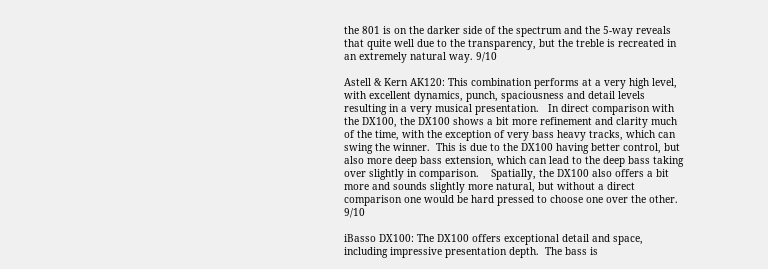the 801 is on the darker side of the spectrum and the 5-way reveals that quite well due to the transparency, but the treble is recreated in an extremely natural way. 9/10

Astell & Kern AK120: This combination performs at a very high level, with excellent dynamics, punch, spaciousness and detail levels resulting in a very musical presentation.   In direct comparison with the DX100, the DX100 shows a bit more refinement and clarity much of the time, with the exception of very bass heavy tracks, which can swing the winner.  This is due to the DX100 having better control, but also more deep bass extension, which can lead to the deep bass taking over slightly in comparison.    Spatially, the DX100 also offers a bit more and sounds slightly more natural, but without a direct comparison one would be hard pressed to choose one over the other. 9/10

iBasso DX100: The DX100 offers exceptional detail and space, including impressive presentation depth.  The bass is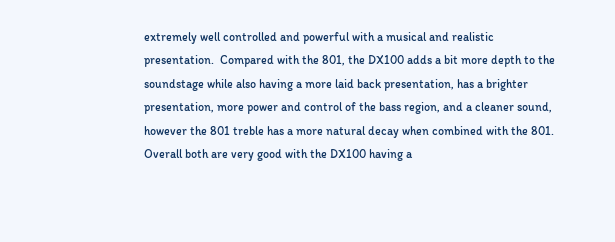extremely well controlled and powerful with a musical and realistic presentation.  Compared with the 801, the DX100 adds a bit more depth to the soundstage while also having a more laid back presentation, has a brighter presentation, more power and control of the bass region, and a cleaner sound, however the 801 treble has a more natural decay when combined with the 801.  Overall both are very good with the DX100 having a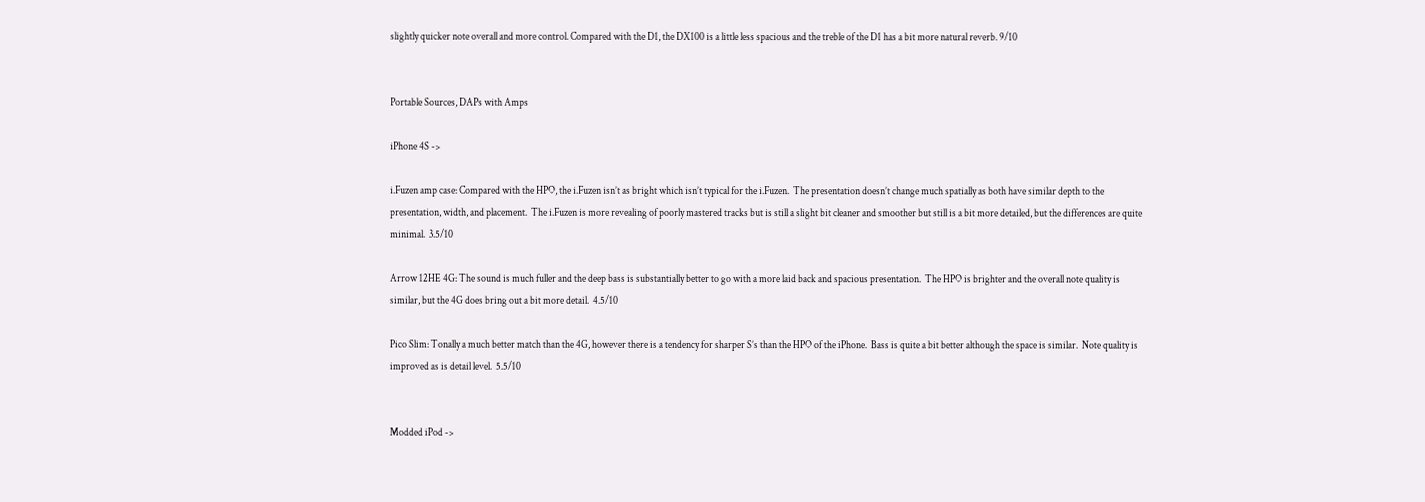slightly quicker note overall and more control. Compared with the D1, the DX100 is a little less spacious and the treble of the D1 has a bit more natural reverb. 9/10


Portable Sources, DAPs with Amps

iPhone 4S ->

i.Fuzen amp case: Compared with the HPO, the i.Fuzen isn’t as bright which isn’t typical for the i.Fuzen.  The presentation doesn’t change much spatially as both have similar depth to the presentation, width, and placement.  The i.Fuzen is more revealing of poorly mastered tracks but is still a slight bit cleaner and smoother but still is a bit more detailed, but the differences are quite minimal.  3.5/10

Arrow 12HE 4G: The sound is much fuller and the deep bass is substantially better to go with a more laid back and spacious presentation.  The HPO is brighter and the overall note quality is similar, but the 4G does bring out a bit more detail.  4.5/10

Pico Slim: Tonally a much better match than the 4G, however there is a tendency for sharper S’s than the HPO of the iPhone.  Bass is quite a bit better although the space is similar.  Note quality is improved as is detail level.  5.5/10


Modded iPod ->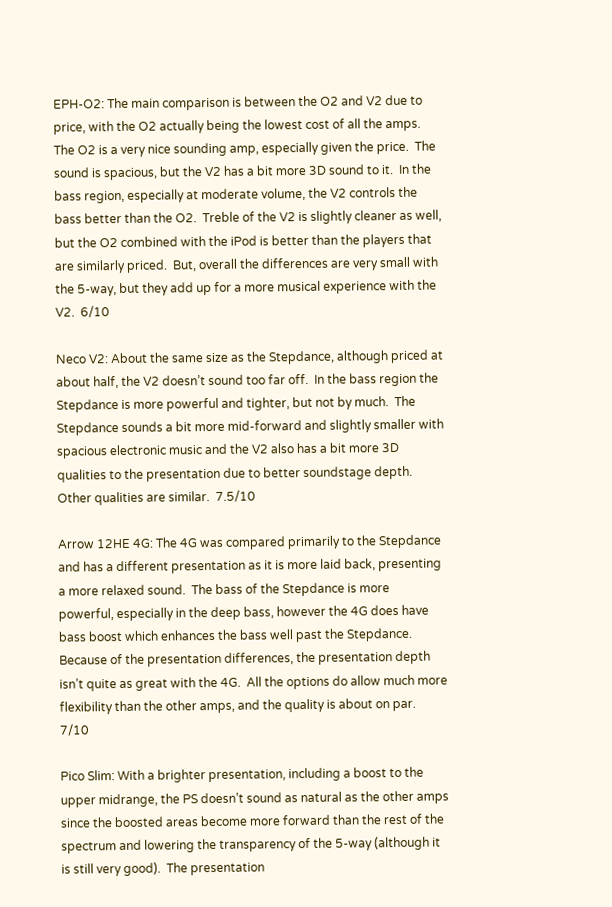EPH-O2: The main comparison is between the O2 and V2 due to price, with the O2 actually being the lowest cost of all the amps.  The O2 is a very nice sounding amp, especially given the price.  The sound is spacious, but the V2 has a bit more 3D sound to it.  In the bass region, especially at moderate volume, the V2 controls the bass better than the O2.  Treble of the V2 is slightly cleaner as well, but the O2 combined with the iPod is better than the players that are similarly priced.  But, overall the differences are very small with the 5-way, but they add up for a more musical experience with the V2.  6/10

Neco V2: About the same size as the Stepdance, although priced at about half, the V2 doesn’t sound too far off.  In the bass region the Stepdance is more powerful and tighter, but not by much.  The Stepdance sounds a bit more mid-forward and slightly smaller with spacious electronic music and the V2 also has a bit more 3D qualities to the presentation due to better soundstage depth.  Other qualities are similar.  7.5/10

Arrow 12HE 4G: The 4G was compared primarily to the Stepdance and has a different presentation as it is more laid back, presenting a more relaxed sound.  The bass of the Stepdance is more powerful, especially in the deep bass, however the 4G does have bass boost which enhances the bass well past the Stepdance.  Because of the presentation differences, the presentation depth isn’t quite as great with the 4G.  All the options do allow much more flexibility than the other amps, and the quality is about on par.  7/10

Pico Slim: With a brighter presentation, including a boost to the upper midrange, the PS doesn’t sound as natural as the other amps since the boosted areas become more forward than the rest of the spectrum and lowering the transparency of the 5-way (although it is still very good).  The presentation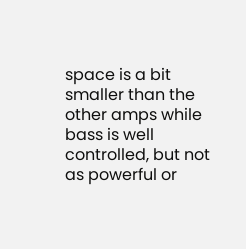space is a bit smaller than the other amps while bass is well controlled, but not as powerful or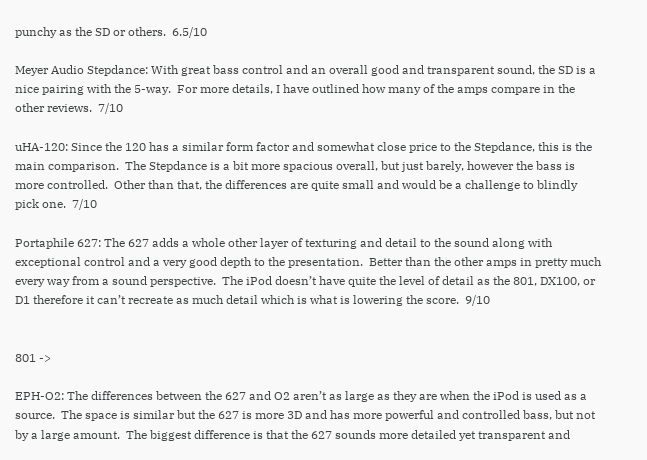punchy as the SD or others.  6.5/10

Meyer Audio Stepdance: With great bass control and an overall good and transparent sound, the SD is a nice pairing with the 5-way.  For more details, I have outlined how many of the amps compare in the other reviews.  7/10

uHA-120: Since the 120 has a similar form factor and somewhat close price to the Stepdance, this is the main comparison.  The Stepdance is a bit more spacious overall, but just barely, however the bass is more controlled.  Other than that, the differences are quite small and would be a challenge to blindly pick one.  7/10

Portaphile 627: The 627 adds a whole other layer of texturing and detail to the sound along with exceptional control and a very good depth to the presentation.  Better than the other amps in pretty much every way from a sound perspective.  The iPod doesn’t have quite the level of detail as the 801, DX100, or D1 therefore it can’t recreate as much detail which is what is lowering the score.  9/10


801 ->

EPH-O2: The differences between the 627 and O2 aren’t as large as they are when the iPod is used as a source.  The space is similar but the 627 is more 3D and has more powerful and controlled bass, but not by a large amount.  The biggest difference is that the 627 sounds more detailed yet transparent and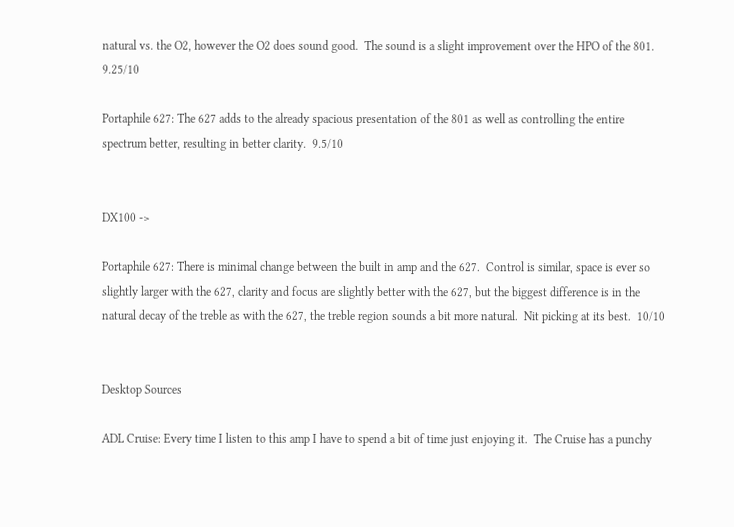natural vs. the O2, however the O2 does sound good.  The sound is a slight improvement over the HPO of the 801. 9.25/10

Portaphile 627: The 627 adds to the already spacious presentation of the 801 as well as controlling the entire spectrum better, resulting in better clarity.  9.5/10


DX100 ->

Portaphile 627: There is minimal change between the built in amp and the 627.  Control is similar, space is ever so slightly larger with the 627, clarity and focus are slightly better with the 627, but the biggest difference is in the natural decay of the treble as with the 627, the treble region sounds a bit more natural.  Nit picking at its best.  10/10


Desktop Sources

ADL Cruise: Every time I listen to this amp I have to spend a bit of time just enjoying it.  The Cruise has a punchy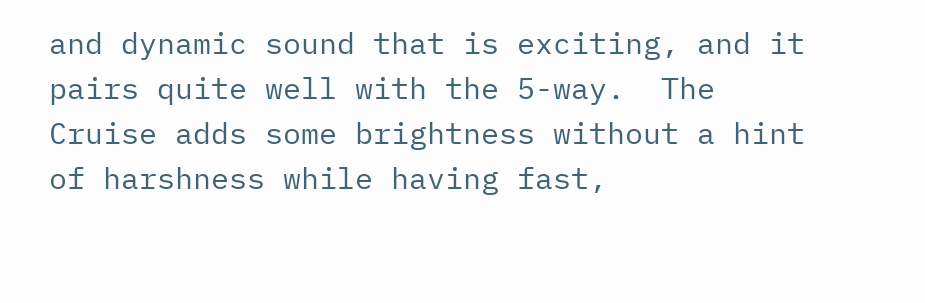and dynamic sound that is exciting, and it pairs quite well with the 5-way.  The Cruise adds some brightness without a hint of harshness while having fast,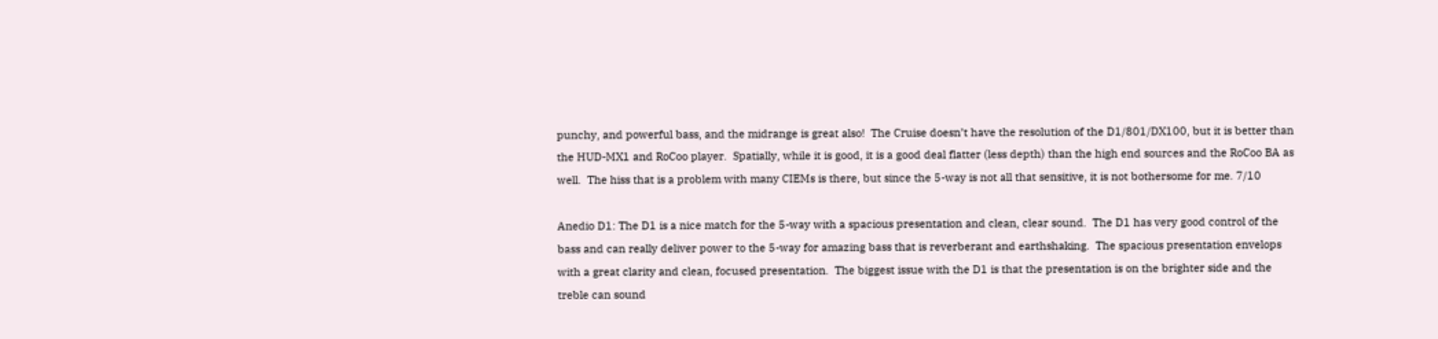punchy, and powerful bass, and the midrange is great also!  The Cruise doesn’t have the resolution of the D1/801/DX100, but it is better than the HUD-MX1 and RoCoo player.  Spatially, while it is good, it is a good deal flatter (less depth) than the high end sources and the RoCoo BA as well.  The hiss that is a problem with many CIEMs is there, but since the 5-way is not all that sensitive, it is not bothersome for me. 7/10

Anedio D1: The D1 is a nice match for the 5-way with a spacious presentation and clean, clear sound.  The D1 has very good control of the bass and can really deliver power to the 5-way for amazing bass that is reverberant and earthshaking.  The spacious presentation envelops with a great clarity and clean, focused presentation.  The biggest issue with the D1 is that the presentation is on the brighter side and the treble can sound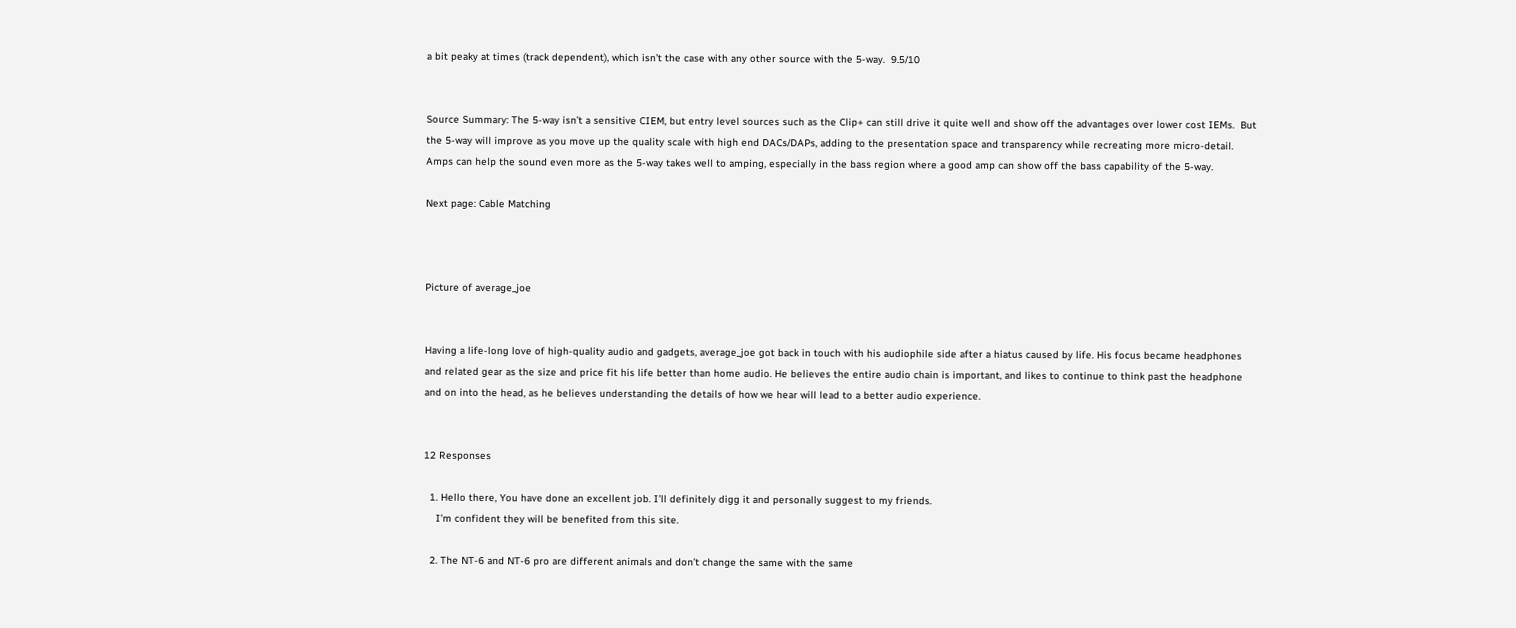a bit peaky at times (track dependent), which isn’t the case with any other source with the 5-way.  9.5/10


Source Summary: The 5-way isn’t a sensitive CIEM, but entry level sources such as the Clip+ can still drive it quite well and show off the advantages over lower cost IEMs.  But the 5-way will improve as you move up the quality scale with high end DACs/DAPs, adding to the presentation space and transparency while recreating more micro-detail.  Amps can help the sound even more as the 5-way takes well to amping, especially in the bass region where a good amp can show off the bass capability of the 5-way.

Next page: Cable Matching



Picture of average_joe


Having a life-long love of high-quality audio and gadgets, average_joe got back in touch with his audiophile side after a hiatus caused by life. His focus became headphones and related gear as the size and price fit his life better than home audio. He believes the entire audio chain is important, and likes to continue to think past the headphone and on into the head, as he believes understanding the details of how we hear will lead to a better audio experience.


12 Responses

  1. Hello there, You have done an excellent job. I’ll definitely digg it and personally suggest to my friends.
    I’m confident they will be benefited from this site.

  2. The NT-6 and NT-6 pro are different animals and don’t change the same with the same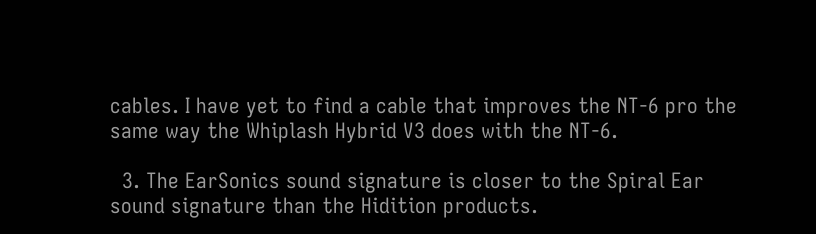cables. I have yet to find a cable that improves the NT-6 pro the same way the Whiplash Hybrid V3 does with the NT-6.

  3. The EarSonics sound signature is closer to the Spiral Ear sound signature than the Hidition products.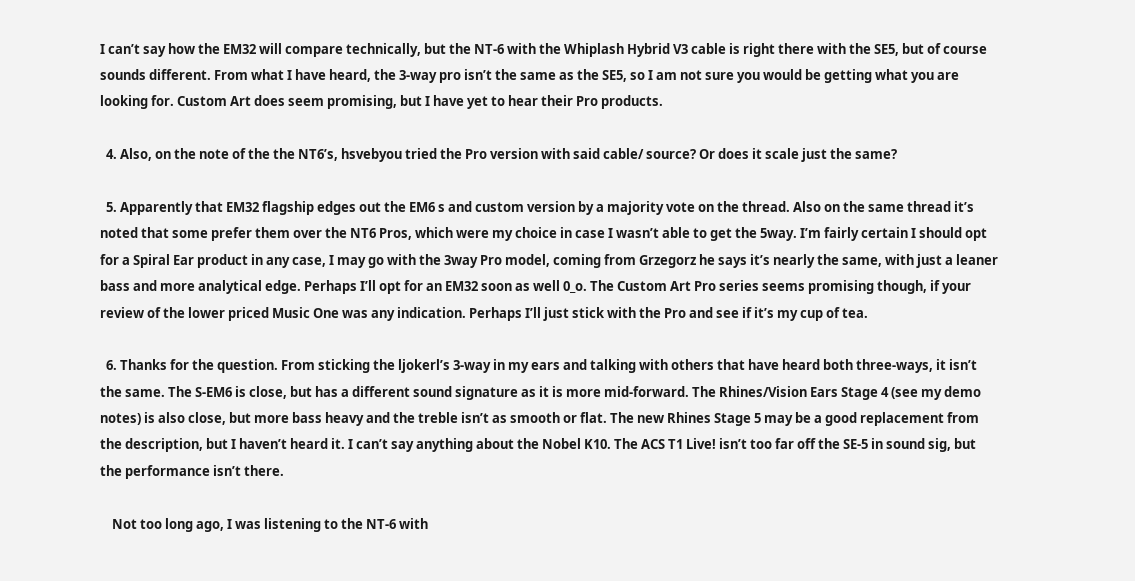I can’t say how the EM32 will compare technically, but the NT-6 with the Whiplash Hybrid V3 cable is right there with the SE5, but of course sounds different. From what I have heard, the 3-way pro isn’t the same as the SE5, so I am not sure you would be getting what you are looking for. Custom Art does seem promising, but I have yet to hear their Pro products.

  4. Also, on the note of the the NT6’s, hsvebyou tried the Pro version with said cable/ source? Or does it scale just the same?

  5. Apparently that EM32 flagship edges out the EM6 s and custom version by a majority vote on the thread. Also on the same thread it’s noted that some prefer them over the NT6 Pros, which were my choice in case I wasn’t able to get the 5way. I’m fairly certain I should opt for a Spiral Ear product in any case, I may go with the 3way Pro model, coming from Grzegorz he says it’s nearly the same, with just a leaner bass and more analytical edge. Perhaps I’ll opt for an EM32 soon as well 0_o. The Custom Art Pro series seems promising though, if your review of the lower priced Music One was any indication. Perhaps I’ll just stick with the Pro and see if it’s my cup of tea.

  6. Thanks for the question. From sticking the ljokerl’s 3-way in my ears and talking with others that have heard both three-ways, it isn’t the same. The S-EM6 is close, but has a different sound signature as it is more mid-forward. The Rhines/Vision Ears Stage 4 (see my demo notes) is also close, but more bass heavy and the treble isn’t as smooth or flat. The new Rhines Stage 5 may be a good replacement from the description, but I haven’t heard it. I can’t say anything about the Nobel K10. The ACS T1 Live! isn’t too far off the SE-5 in sound sig, but the performance isn’t there.

    Not too long ago, I was listening to the NT-6 with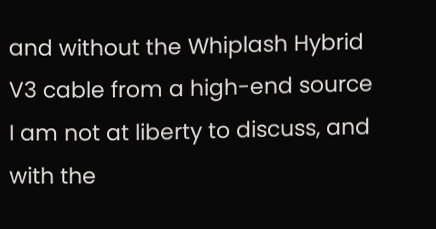and without the Whiplash Hybrid V3 cable from a high-end source I am not at liberty to discuss, and with the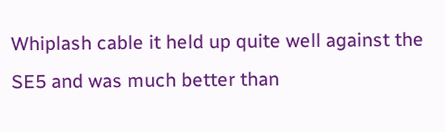Whiplash cable it held up quite well against the SE5 and was much better than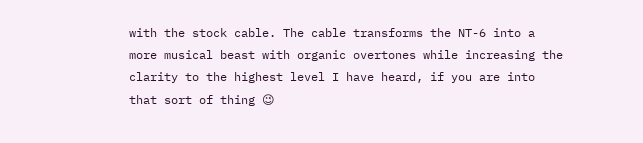with the stock cable. The cable transforms the NT-6 into a more musical beast with organic overtones while increasing the clarity to the highest level I have heard, if you are into that sort of thing 😉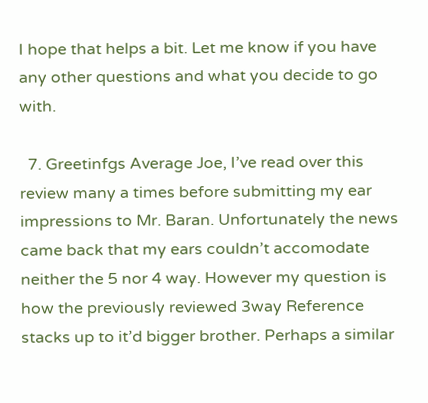I hope that helps a bit. Let me know if you have any other questions and what you decide to go with.

  7. Greetinfgs Average Joe, I’ve read over this review many a times before submitting my ear impressions to Mr. Baran. Unfortunately the news came back that my ears couldn’t accomodate neither the 5 nor 4 way. However my question is how the previously reviewed 3way Reference stacks up to it’d bigger brother. Perhaps a similar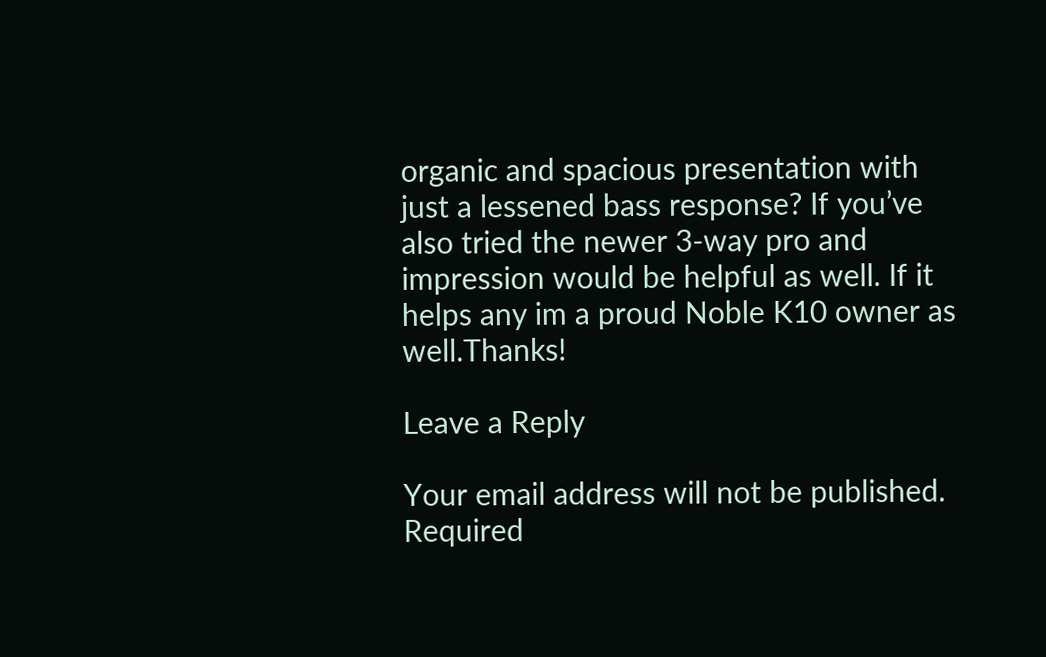organic and spacious presentation with just a lessened bass response? If you’ve also tried the newer 3-way pro and impression would be helpful as well. If it helps any im a proud Noble K10 owner as well.Thanks!

Leave a Reply

Your email address will not be published. Required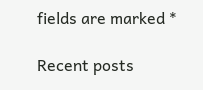fields are marked *

Recent posts